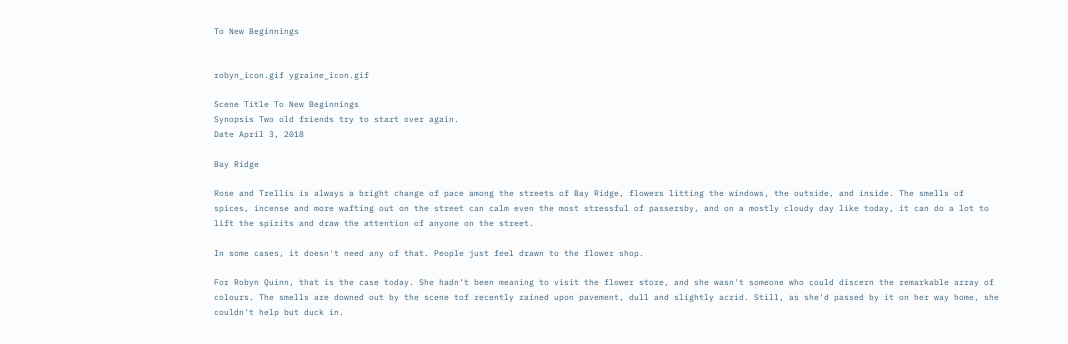To New Beginnings


robyn_icon.gif ygraine_icon.gif

Scene Title To New Beginnings
Synopsis Two old friends try to start over again.
Date April 3, 2018

Bay Ridge

Rose and Trellis is always a bright change of pace among the streets of Bay Ridge, flowers litting the windows, the outside, and inside. The smells of spices, incense and more wafting out on the street can calm even the most stressful of passersby, and on a mostly cloudy day like today, it can do a lot to lift the spirits and draw the attention of anyone on the street.

In some cases, it doesn't need any of that. People just feel drawn to the flower shop.

For Robyn Quinn, that is the case today. She hadn't been meaning to visit the flower store, and she wasn't someone who could discern the remarkable array of colours. The smells are downed out by the scene tof recently rained upon pavement, dull and slightly acrid. Still, as she'd passed by it on her way home, she couldn't help but duck in.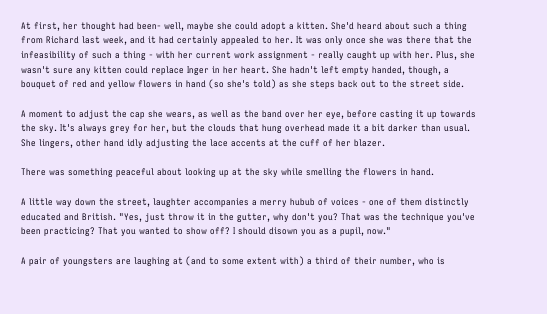At first, her thought had been- well, maybe she could adopt a kitten. She'd heard about such a thing from Richard last week, and it had certainly appealed to her. It was only once she was there that the infeasibility of such a thing - with her current work assignment - really caught up with her. Plus, she wasn't sure any kitten could replace Inger in her heart. She hadn't left empty handed, though, a bouquet of red and yellow flowers in hand (so she's told) as she steps back out to the street side.

A moment to adjust the cap she wears, as well as the band over her eye, before casting it up towards the sky. It's always grey for her, but the clouds that hung overhead made it a bit darker than usual. She lingers, other hand idly adjusting the lace accents at the cuff of her blazer.

There was something peaceful about looking up at the sky while smelling the flowers in hand.

A little way down the street, laughter accompanies a merry hubub of voices - one of them distinctly educated and British. "Yes, just throw it in the gutter, why don't you? That was the technique you've been practicing? That you wanted to show off? I should disown you as a pupil, now."

A pair of youngsters are laughing at (and to some extent with) a third of their number, who is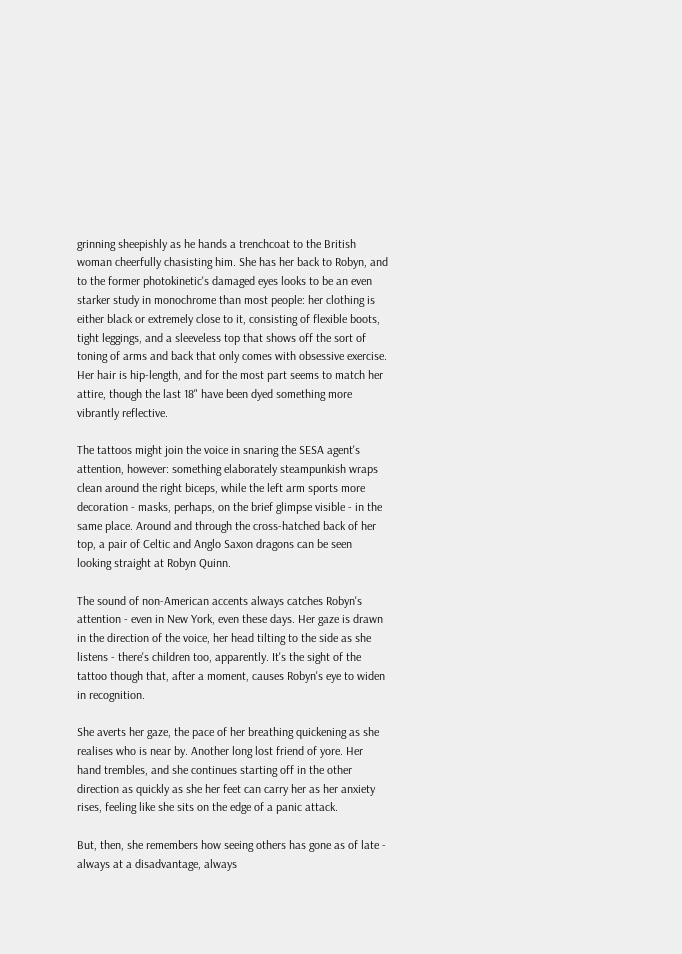grinning sheepishly as he hands a trenchcoat to the British woman cheerfully chasisting him. She has her back to Robyn, and to the former photokinetic's damaged eyes looks to be an even starker study in monochrome than most people: her clothing is either black or extremely close to it, consisting of flexible boots, tight leggings, and a sleeveless top that shows off the sort of toning of arms and back that only comes with obsessive exercise. Her hair is hip-length, and for the most part seems to match her attire, though the last 18" have been dyed something more vibrantly reflective.

The tattoos might join the voice in snaring the SESA agent's attention, however: something elaborately steampunkish wraps clean around the right biceps, while the left arm sports more decoration - masks, perhaps, on the brief glimpse visible - in the same place. Around and through the cross-hatched back of her top, a pair of Celtic and Anglo Saxon dragons can be seen looking straight at Robyn Quinn.

The sound of non-American accents always catches Robyn's attention - even in New York, even these days. Her gaze is drawn in the direction of the voice, her head tilting to the side as she listens - there's children too, apparently. It's the sight of the tattoo though that, after a moment, causes Robyn's eye to widen in recognition.

She averts her gaze, the pace of her breathing quickening as she realises who is near by. Another long lost friend of yore. Her hand trembles, and she continues starting off in the other direction as quickly as she her feet can carry her as her anxiety rises, feeling like she sits on the edge of a panic attack.

But, then, she remembers how seeing others has gone as of late - always at a disadvantage, always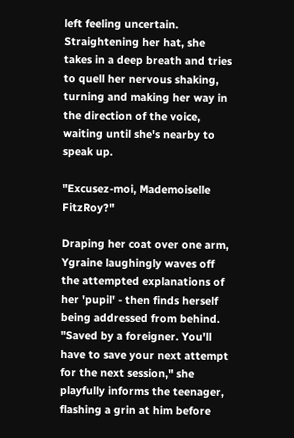left feeling uncertain. Straightening her hat, she takes in a deep breath and tries to quell her nervous shaking, turning and making her way in the direction of the voice, waiting until she's nearby to speak up.

"Excusez-moi, Mademoiselle FitzRoy?"

Draping her coat over one arm, Ygraine laughingly waves off the attempted explanations of her 'pupil' - then finds herself being addressed from behind. "Saved by a foreigner. You'll have to save your next attempt for the next session," she playfully informs the teenager, flashing a grin at him before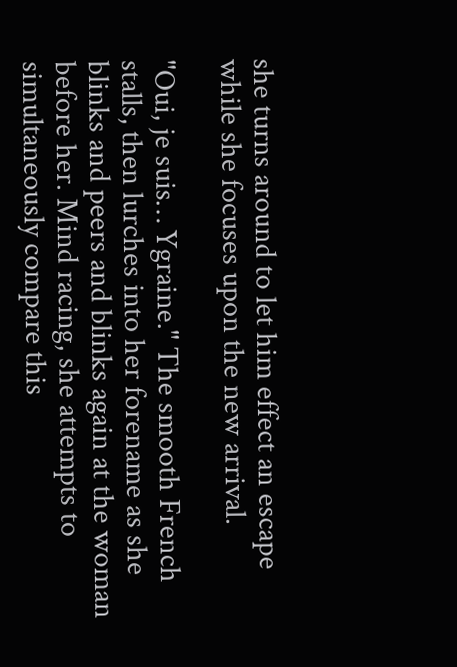she turns around to let him effect an escape while she focuses upon the new arrival.

"Oui, je suis… Ygraine." The smooth French stalls, then lurches into her forename as she blinks and peers and blinks again at the woman before her. Mind racing, she attempts to simultaneously compare this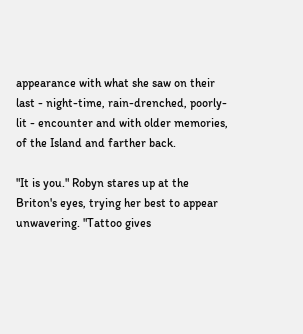appearance with what she saw on their last - night-time, rain-drenched, poorly-lit - encounter and with older memories, of the Island and farther back.

"It is you." Robyn stares up at the Briton's eyes, trying her best to appear unwavering. "Tattoo gives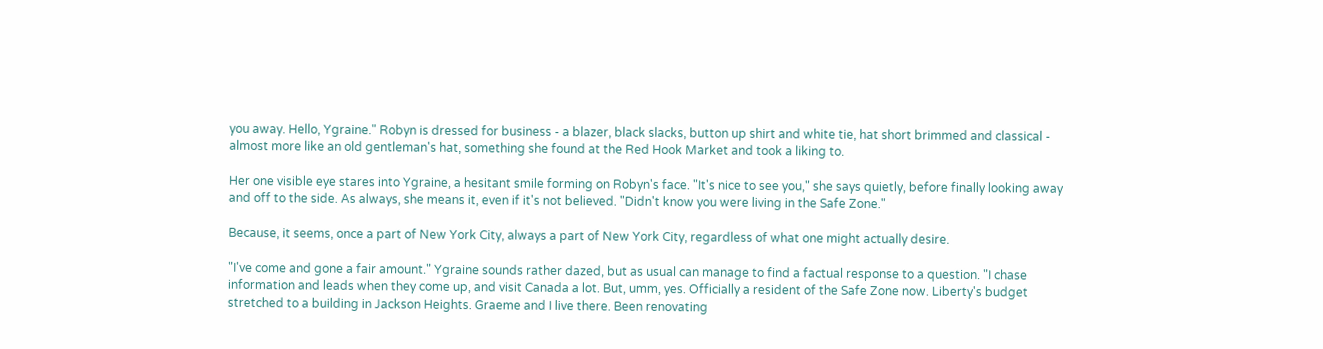you away. Hello, Ygraine." Robyn is dressed for business - a blazer, black slacks, button up shirt and white tie, hat short brimmed and classical - almost more like an old gentleman's hat, something she found at the Red Hook Market and took a liking to.

Her one visible eye stares into Ygraine, a hesitant smile forming on Robyn's face. "It's nice to see you," she says quietly, before finally looking away and off to the side. As always, she means it, even if it's not believed. "Didn't know you were living in the Safe Zone."

Because, it seems, once a part of New York City, always a part of New York City, regardless of what one might actually desire.

"I've come and gone a fair amount." Ygraine sounds rather dazed, but as usual can manage to find a factual response to a question. "I chase information and leads when they come up, and visit Canada a lot. But, umm, yes. Officially a resident of the Safe Zone now. Liberty's budget stretched to a building in Jackson Heights. Graeme and I live there. Been renovating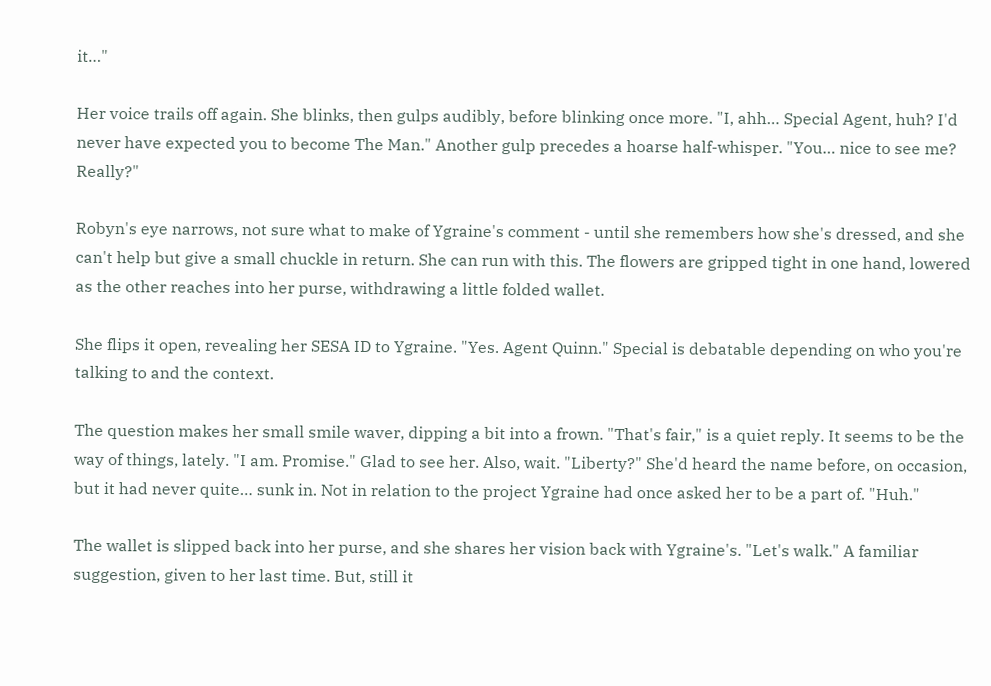it…"

Her voice trails off again. She blinks, then gulps audibly, before blinking once more. "I, ahh… Special Agent, huh? I'd never have expected you to become The Man." Another gulp precedes a hoarse half-whisper. "You… nice to see me? Really?"

Robyn's eye narrows, not sure what to make of Ygraine's comment - until she remembers how she's dressed, and she can't help but give a small chuckle in return. She can run with this. The flowers are gripped tight in one hand, lowered as the other reaches into her purse, withdrawing a little folded wallet.

She flips it open, revealing her SESA ID to Ygraine. "Yes. Agent Quinn." Special is debatable depending on who you're talking to and the context.

The question makes her small smile waver, dipping a bit into a frown. "That's fair," is a quiet reply. It seems to be the way of things, lately. "I am. Promise." Glad to see her. Also, wait. "Liberty?" She'd heard the name before, on occasion, but it had never quite… sunk in. Not in relation to the project Ygraine had once asked her to be a part of. "Huh."

The wallet is slipped back into her purse, and she shares her vision back with Ygraine's. "Let's walk." A familiar suggestion, given to her last time. But, still it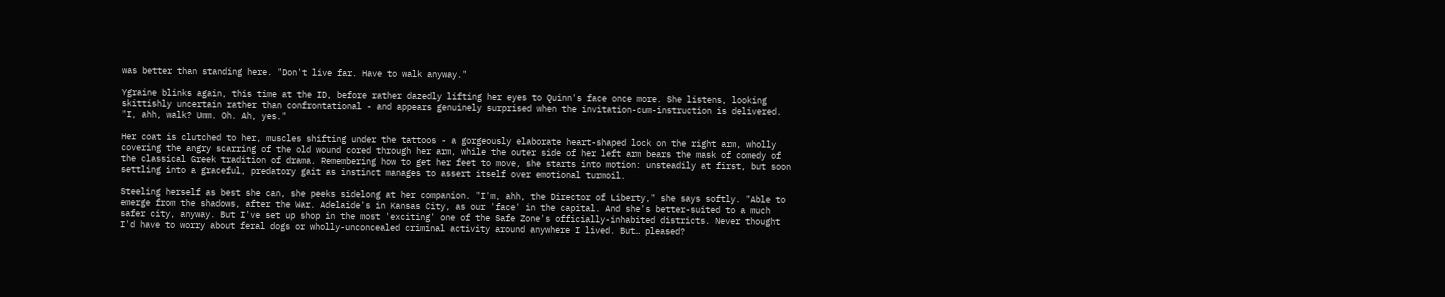was better than standing here. "Don't live far. Have to walk anyway."

Ygraine blinks again, this time at the ID, before rather dazedly lifting her eyes to Quinn's face once more. She listens, looking skittishly uncertain rather than confrontational - and appears genuinely surprised when the invitation-cum-instruction is delivered. "I, ahh, walk? Umm. Oh. Ah, yes."

Her coat is clutched to her, muscles shifting under the tattoos - a gorgeously elaborate heart-shaped lock on the right arm, wholly covering the angry scarring of the old wound cored through her arm, while the outer side of her left arm bears the mask of comedy of the classical Greek tradition of drama. Remembering how to get her feet to move, she starts into motion: unsteadily at first, but soon settling into a graceful, predatory gait as instinct manages to assert itself over emotional turmoil.

Steeling herself as best she can, she peeks sidelong at her companion. "I'm, ahh, the Director of Liberty," she says softly. "Able to emerge from the shadows, after the War. Adelaide's in Kansas City, as our 'face' in the capital. And she's better-suited to a much safer city, anyway. But I've set up shop in the most 'exciting' one of the Safe Zone's officially-inhabited districts. Never thought I'd have to worry about feral dogs or wholly-unconcealed criminal activity around anywhere I lived. But… pleased?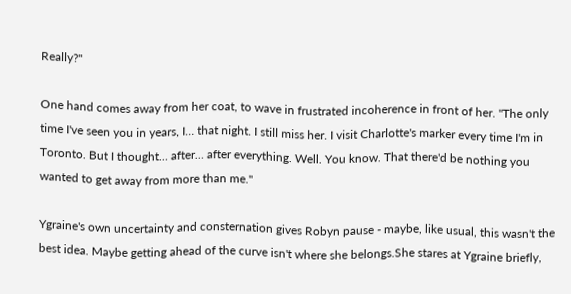Really?"

One hand comes away from her coat, to wave in frustrated incoherence in front of her. "The only time I've seen you in years, I… that night. I still miss her. I visit Charlotte's marker every time I'm in Toronto. But I thought… after… after everything. Well. You know. That there'd be nothing you wanted to get away from more than me."

Ygraine's own uncertainty and consternation gives Robyn pause - maybe, like usual, this wasn't the best idea. Maybe getting ahead of the curve isn't where she belongs.She stares at Ygraine briefly,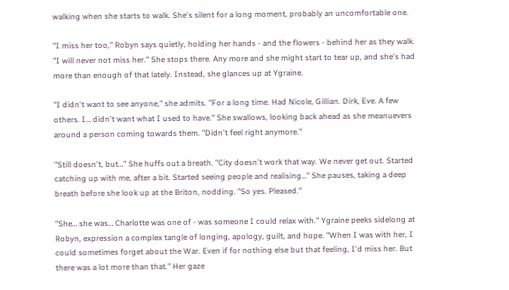walking when she starts to walk. She's silent for a long moment, probably an uncomfortable one.

"I miss her too," Robyn says quietly, holding her hands - and the flowers - behind her as they walk. "I will never not miss her." She stops there. Any more and she might start to tear up, and she's had more than enough of that lately. Instead, she glances up at Ygraine.

"I didn't want to see anyone," she admits. "For a long time. Had Nicole, Gillian. Dirk, Eve. A few others. I… didn't want what I used to have." She swallows, looking back ahead as she meanuevers around a person coming towards them. "Didn't feel right anymore."

"Still doesn't, but…" She huffs out a breath. "City doesn't work that way. We never get out. Started catching up with me, after a bit. Started seeing people and realising…" She pauses, taking a deep breath before she look up at the Briton, nodding. "So yes. Pleased."

"She… she was… Charlotte was one of - was someone I could relax with." Ygraine peeks sidelong at Robyn, expression a complex tangle of longing, apology, guilt, and hope. "When I was with her, I could sometimes forget about the War. Even if for nothing else but that feeling, I'd miss her. But there was a lot more than that." Her gaze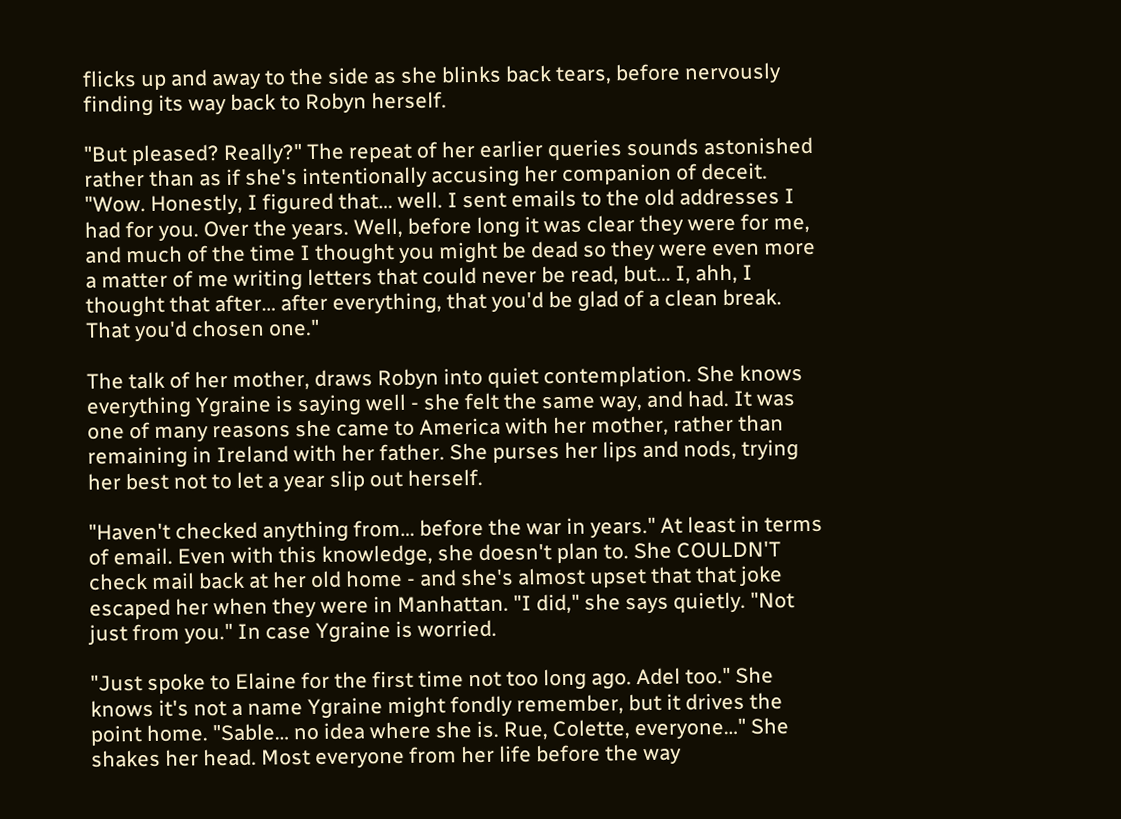flicks up and away to the side as she blinks back tears, before nervously finding its way back to Robyn herself.

"But pleased? Really?" The repeat of her earlier queries sounds astonished rather than as if she's intentionally accusing her companion of deceit. "Wow. Honestly, I figured that… well. I sent emails to the old addresses I had for you. Over the years. Well, before long it was clear they were for me, and much of the time I thought you might be dead so they were even more a matter of me writing letters that could never be read, but… I, ahh, I thought that after… after everything, that you'd be glad of a clean break. That you'd chosen one."

The talk of her mother, draws Robyn into quiet contemplation. She knows everything Ygraine is saying well - she felt the same way, and had. It was one of many reasons she came to America with her mother, rather than remaining in Ireland with her father. She purses her lips and nods, trying her best not to let a year slip out herself.

"Haven't checked anything from… before the war in years." At least in terms of email. Even with this knowledge, she doesn't plan to. She COULDN'T check mail back at her old home - and she's almost upset that that joke escaped her when they were in Manhattan. "I did," she says quietly. "Not just from you." In case Ygraine is worried.

"Just spoke to Elaine for the first time not too long ago. Adel too." She knows it's not a name Ygraine might fondly remember, but it drives the point home. "Sable… no idea where she is. Rue, Colette, everyone…" She shakes her head. Most everyone from her life before the way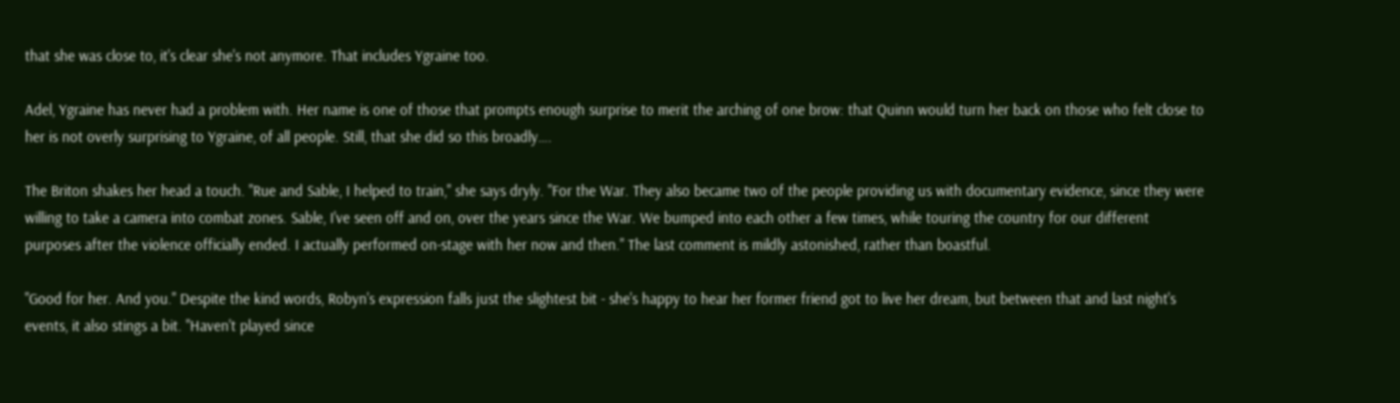that she was close to, it's clear she's not anymore. That includes Ygraine too.

Adel, Ygraine has never had a problem with. Her name is one of those that prompts enough surprise to merit the arching of one brow: that Quinn would turn her back on those who felt close to her is not overly surprising to Ygraine, of all people. Still, that she did so this broadly….

The Briton shakes her head a touch. "Rue and Sable, I helped to train," she says dryly. "For the War. They also became two of the people providing us with documentary evidence, since they were willing to take a camera into combat zones. Sable, I've seen off and on, over the years since the War. We bumped into each other a few times, while touring the country for our different purposes after the violence officially ended. I actually performed on-stage with her now and then." The last comment is mildly astonished, rather than boastful.

"Good for her. And you." Despite the kind words, Robyn's expression falls just the slightest bit - she's happy to hear her former friend got to live her dream, but between that and last night's events, it also stings a bit. "Haven't played since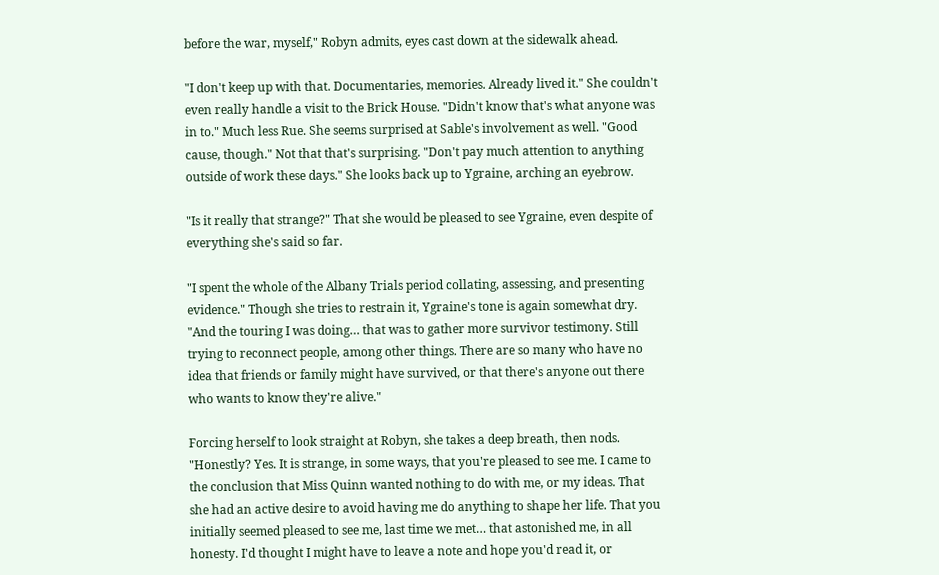before the war, myself," Robyn admits, eyes cast down at the sidewalk ahead.

"I don't keep up with that. Documentaries, memories. Already lived it." She couldn't even really handle a visit to the Brick House. "Didn't know that's what anyone was in to." Much less Rue. She seems surprised at Sable's involvement as well. "Good cause, though." Not that that's surprising. "Don't pay much attention to anything outside of work these days." She looks back up to Ygraine, arching an eyebrow.

"Is it really that strange?" That she would be pleased to see Ygraine, even despite of everything she's said so far.

"I spent the whole of the Albany Trials period collating, assessing, and presenting evidence." Though she tries to restrain it, Ygraine's tone is again somewhat dry. "And the touring I was doing… that was to gather more survivor testimony. Still trying to reconnect people, among other things. There are so many who have no idea that friends or family might have survived, or that there's anyone out there who wants to know they're alive."

Forcing herself to look straight at Robyn, she takes a deep breath, then nods. "Honestly? Yes. It is strange, in some ways, that you're pleased to see me. I came to the conclusion that Miss Quinn wanted nothing to do with me, or my ideas. That she had an active desire to avoid having me do anything to shape her life. That you initially seemed pleased to see me, last time we met… that astonished me, in all honesty. I'd thought I might have to leave a note and hope you'd read it, or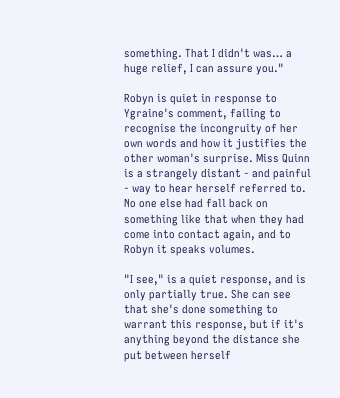something. That I didn't was… a huge relief, I can assure you."

Robyn is quiet in response to Ygraine's comment, failing to recognise the incongruity of her own words and how it justifies the other woman's surprise. Miss Quinn is a strangely distant - and painful - way to hear herself referred to. No one else had fall back on something like that when they had come into contact again, and to Robyn it speaks volumes.

"I see," is a quiet response, and is only partially true. She can see that she's done something to warrant this response, but if it's anything beyond the distance she put between herself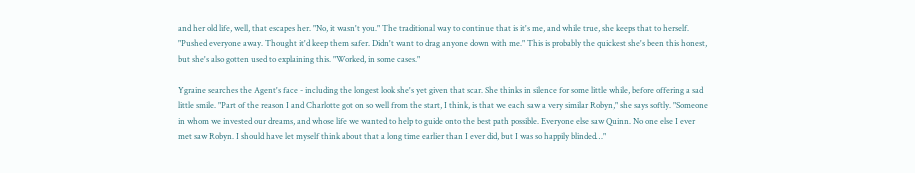and her old life, well, that escapes her. "No, it wasn't you." The traditional way to continue that is it's me, and while true, she keeps that to herself. "Pushed everyone away. Thought it'd keep them safer. Didn't want to drag anyone down with me." This is probably the quickest she's been this honest, but she's also gotten used to explaining this. "Worked, in some cases."

Ygraine searches the Agent's face - including the longest look she's yet given that scar. She thinks in silence for some little while, before offering a sad little smile. "Part of the reason I and Charlotte got on so well from the start, I think, is that we each saw a very similar Robyn," she says softly. "Someone in whom we invested our dreams, and whose life we wanted to help to guide onto the best path possible. Everyone else saw Quinn. No one else I ever met saw Robyn. I should have let myself think about that a long time earlier than I ever did, but I was so happily blinded…"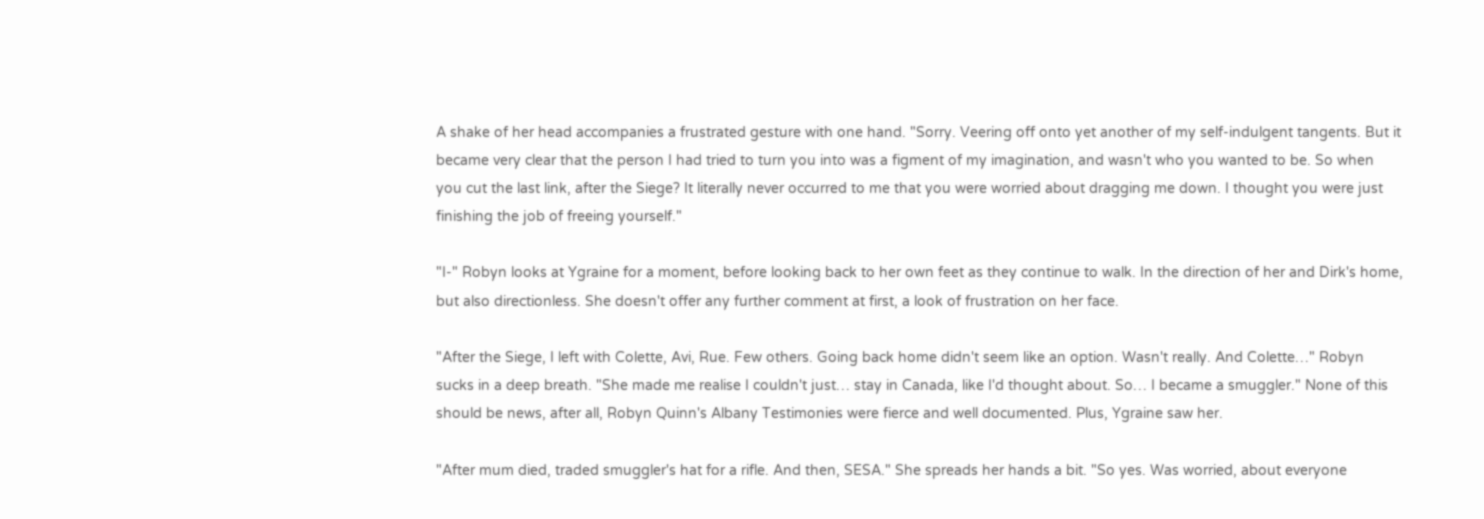A shake of her head accompanies a frustrated gesture with one hand. "Sorry. Veering off onto yet another of my self-indulgent tangents. But it became very clear that the person I had tried to turn you into was a figment of my imagination, and wasn't who you wanted to be. So when you cut the last link, after the Siege? It literally never occurred to me that you were worried about dragging me down. I thought you were just finishing the job of freeing yourself."

"I-" Robyn looks at Ygraine for a moment, before looking back to her own feet as they continue to walk. In the direction of her and Dirk's home, but also directionless. She doesn't offer any further comment at first, a look of frustration on her face.

"After the Siege, I left with Colette, Avi, Rue. Few others. Going back home didn't seem like an option. Wasn't really. And Colette…" Robyn sucks in a deep breath. "She made me realise I couldn't just… stay in Canada, like I'd thought about. So… I became a smuggler." None of this should be news, after all, Robyn Quinn's Albany Testimonies were fierce and well documented. Plus, Ygraine saw her.

"After mum died, traded smuggler's hat for a rifle. And then, SESA." She spreads her hands a bit. "So yes. Was worried, about everyone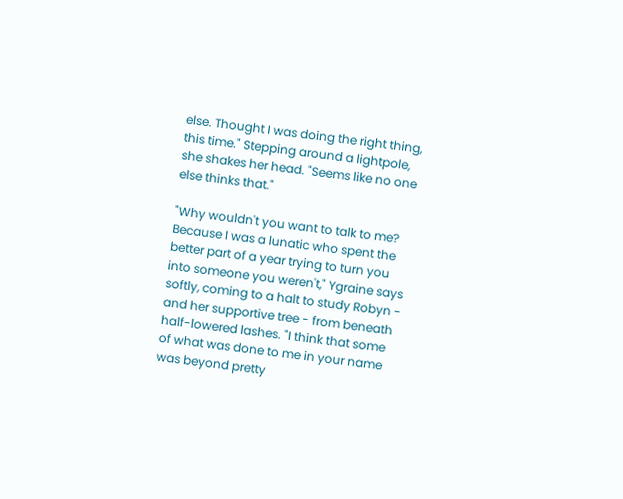else. Thought I was doing the right thing, this time." Stepping around a lightpole, she shakes her head. "Seems like no one else thinks that."

"Why wouldn't you want to talk to me? Because I was a lunatic who spent the better part of a year trying to turn you into someone you weren't," Ygraine says softly, coming to a halt to study Robyn - and her supportive tree - from beneath half-lowered lashes. "I think that some of what was done to me in your name was beyond pretty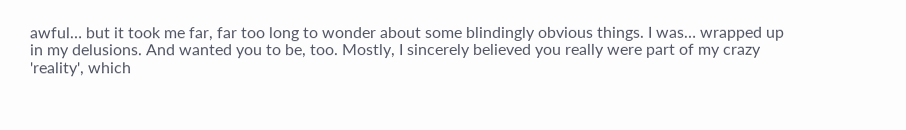awful… but it took me far, far too long to wonder about some blindingly obvious things. I was… wrapped up in my delusions. And wanted you to be, too. Mostly, I sincerely believed you really were part of my crazy 'reality', which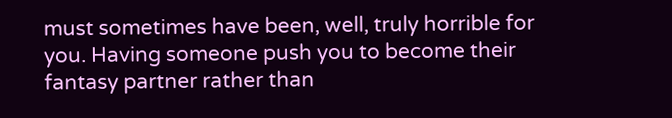must sometimes have been, well, truly horrible for you. Having someone push you to become their fantasy partner rather than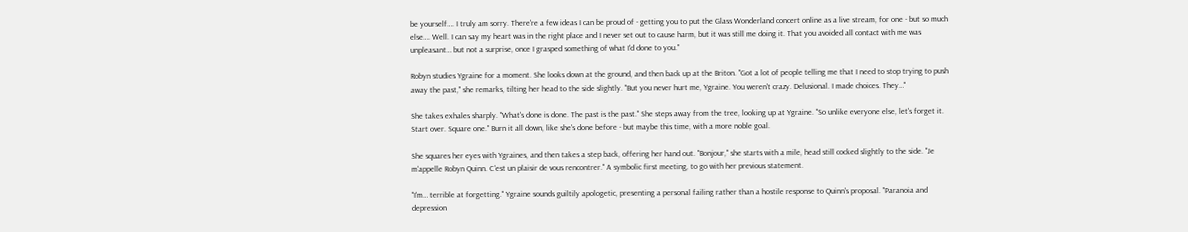be yourself…. I truly am sorry. There're a few ideas I can be proud of - getting you to put the Glass Wonderland concert online as a live stream, for one - but so much else…. Well. I can say my heart was in the right place and I never set out to cause harm, but it was still me doing it. That you avoided all contact with me was unpleasant… but not a surprise, once I grasped something of what I'd done to you."

Robyn studies Ygraine for a moment. She looks down at the ground, and then back up at the Briton. "Got a lot of people telling me that I need to stop trying to push away the past," she remarks, tilting her head to the side slightly. "But you never hurt me, Ygraine. You weren't crazy. Delusional. I made choices. They…"

She takes exhales sharply. "What's done is done. The past is the past." She steps away from the tree, looking up at Ygraine. "So unlike everyone else, let's forget it. Start over. Square one." Burn it all down, like she's done before - but maybe this time, with a more noble goal.

She squares her eyes with Ygraines, and then takes a step back, offering her hand out. "Bonjour," she starts with a mile, head still cocked slightly to the side. "Je m'appelle Robyn Quinn. C'est un plaisir de vous rencontrer." A symbolic first meeting, to go with her previous statement.

"I'm… terrible at forgetting." Ygraine sounds guiltily apologetic, presenting a personal failing rather than a hostile response to Quinn's proposal. "Paranoia and depression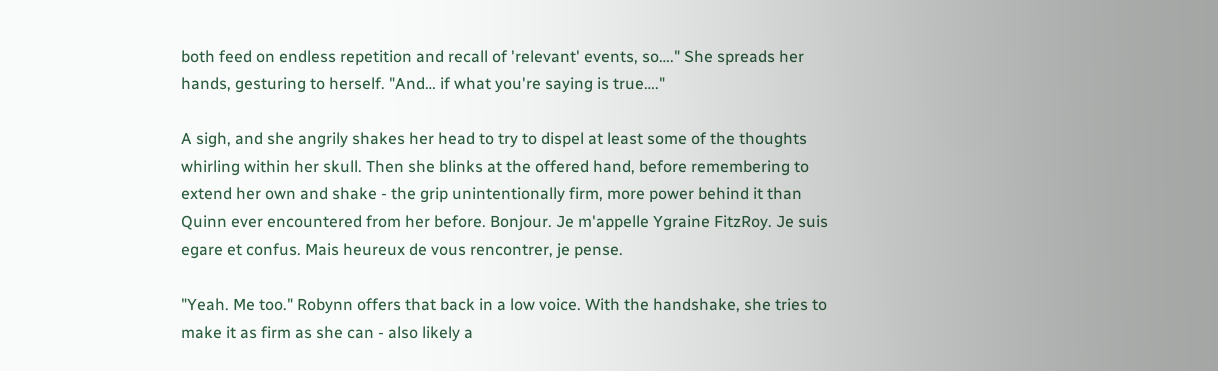both feed on endless repetition and recall of 'relevant' events, so…." She spreads her hands, gesturing to herself. "And… if what you're saying is true…."

A sigh, and she angrily shakes her head to try to dispel at least some of the thoughts whirling within her skull. Then she blinks at the offered hand, before remembering to extend her own and shake - the grip unintentionally firm, more power behind it than Quinn ever encountered from her before. Bonjour. Je m'appelle Ygraine FitzRoy. Je suis egare et confus. Mais heureux de vous rencontrer, je pense.

"Yeah. Me too." Robynn offers that back in a low voice. With the handshake, she tries to make it as firm as she can - also likely a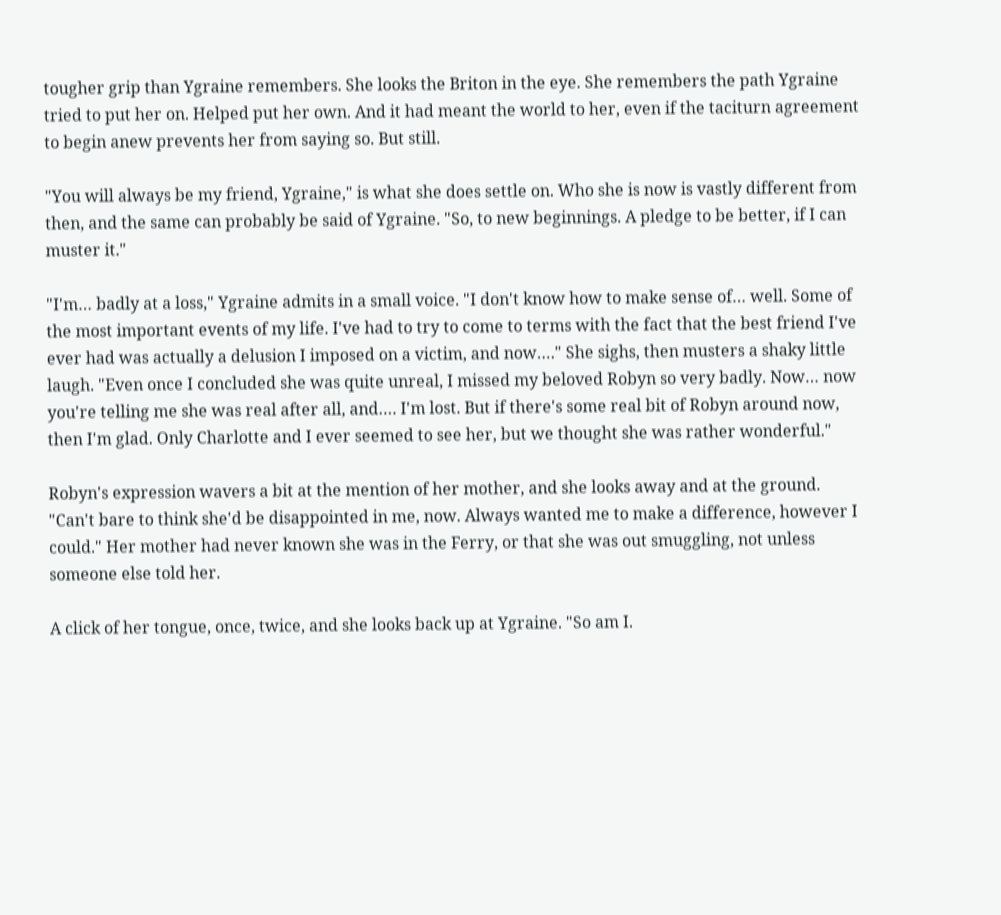tougher grip than Ygraine remembers. She looks the Briton in the eye. She remembers the path Ygraine tried to put her on. Helped put her own. And it had meant the world to her, even if the taciturn agreement to begin anew prevents her from saying so. But still.

"You will always be my friend, Ygraine," is what she does settle on. Who she is now is vastly different from then, and the same can probably be said of Ygraine. "So, to new beginnings. A pledge to be better, if I can muster it."

"I'm… badly at a loss," Ygraine admits in a small voice. "I don't know how to make sense of… well. Some of the most important events of my life. I've had to try to come to terms with the fact that the best friend I've ever had was actually a delusion I imposed on a victim, and now…." She sighs, then musters a shaky little laugh. "Even once I concluded she was quite unreal, I missed my beloved Robyn so very badly. Now… now you're telling me she was real after all, and…. I'm lost. But if there's some real bit of Robyn around now, then I'm glad. Only Charlotte and I ever seemed to see her, but we thought she was rather wonderful."

Robyn's expression wavers a bit at the mention of her mother, and she looks away and at the ground. "Can't bare to think she'd be disappointed in me, now. Always wanted me to make a difference, however I could." Her mother had never known she was in the Ferry, or that she was out smuggling, not unless someone else told her.

A click of her tongue, once, twice, and she looks back up at Ygraine. "So am I.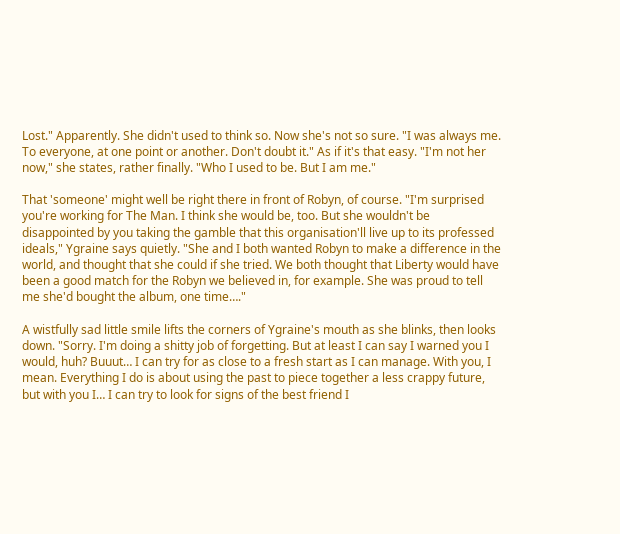Lost." Apparently. She didn't used to think so. Now she's not so sure. "I was always me. To everyone, at one point or another. Don't doubt it." As if it's that easy. "I'm not her now," she states, rather finally. "Who I used to be. But I am me."

That 'someone' might well be right there in front of Robyn, of course. "I'm surprised you're working for The Man. I think she would be, too. But she wouldn't be disappointed by you taking the gamble that this organisation'll live up to its professed ideals," Ygraine says quietly. "She and I both wanted Robyn to make a difference in the world, and thought that she could if she tried. We both thought that Liberty would have been a good match for the Robyn we believed in, for example. She was proud to tell me she'd bought the album, one time…."

A wistfully sad little smile lifts the corners of Ygraine's mouth as she blinks, then looks down. "Sorry. I'm doing a shitty job of forgetting. But at least I can say I warned you I would, huh? Buuut… I can try for as close to a fresh start as I can manage. With you, I mean. Everything I do is about using the past to piece together a less crappy future, but with you I… I can try to look for signs of the best friend I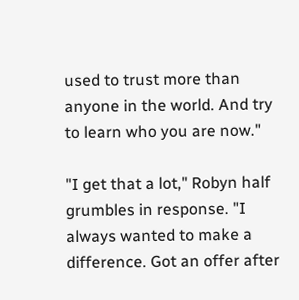used to trust more than anyone in the world. And try to learn who you are now."

"I get that a lot," Robyn half grumbles in response. "I always wanted to make a difference. Got an offer after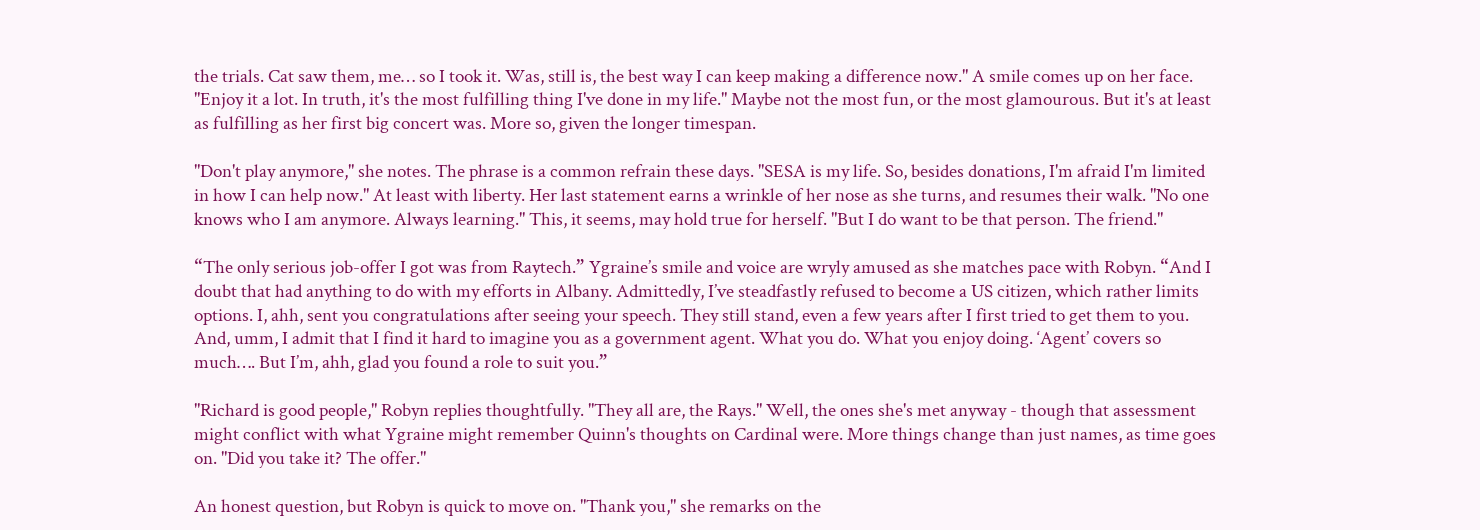the trials. Cat saw them, me… so I took it. Was, still is, the best way I can keep making a difference now." A smile comes up on her face. "Enjoy it a lot. In truth, it's the most fulfilling thing I've done in my life." Maybe not the most fun, or the most glamourous. But it's at least as fulfilling as her first big concert was. More so, given the longer timespan.

"Don't play anymore," she notes. The phrase is a common refrain these days. "SESA is my life. So, besides donations, I'm afraid I'm limited in how I can help now." At least with liberty. Her last statement earns a wrinkle of her nose as she turns, and resumes their walk. "No one knows who I am anymore. Always learning." This, it seems, may hold true for herself. "But I do want to be that person. The friend."

“The only serious job-offer I got was from Raytech.” Ygraine’s smile and voice are wryly amused as she matches pace with Robyn. “And I doubt that had anything to do with my efforts in Albany. Admittedly, I’ve steadfastly refused to become a US citizen, which rather limits options. I, ahh, sent you congratulations after seeing your speech. They still stand, even a few years after I first tried to get them to you. And, umm, I admit that I find it hard to imagine you as a government agent. What you do. What you enjoy doing. ‘Agent’ covers so much…. But I’m, ahh, glad you found a role to suit you.”

"Richard is good people," Robyn replies thoughtfully. "They all are, the Rays." Well, the ones she's met anyway - though that assessment might conflict with what Ygraine might remember Quinn's thoughts on Cardinal were. More things change than just names, as time goes on. "Did you take it? The offer."

An honest question, but Robyn is quick to move on. "Thank you," she remarks on the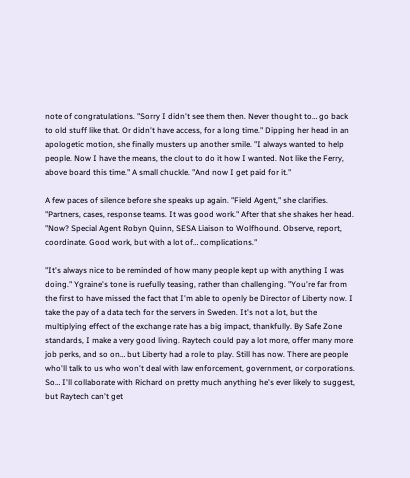note of congratulations. "Sorry I didn't see them then. Never thought to… go back to old stuff like that. Or didn't have access, for a long time." Dipping her head in an apologetic motion, she finally musters up another smile. "I always wanted to help people. Now I have the means, the clout to do it how I wanted. Not like the Ferry, above board this time." A small chuckle. "And now I get paid for it."

A few paces of silence before she speaks up again. "Field Agent," she clarifies. "Partners, cases, response teams. It was good work." After that she shakes her head. "Now? Special Agent Robyn Quinn, SESA Liaison to Wolfhound. Observe, report, coordinate. Good work, but with a lot of… complications."

"It's always nice to be reminded of how many people kept up with anything I was doing." Ygraine's tone is ruefully teasing, rather than challenging. "You're far from the first to have missed the fact that I'm able to openly be Director of Liberty now. I take the pay of a data tech for the servers in Sweden. It's not a lot, but the multiplying effect of the exchange rate has a big impact, thankfully. By Safe Zone standards, I make a very good living. Raytech could pay a lot more, offer many more job perks, and so on… but Liberty had a role to play. Still has now. There are people who'll talk to us who won't deal with law enforcement, government, or corporations. So… I'll collaborate with Richard on pretty much anything he's ever likely to suggest, but Raytech can't get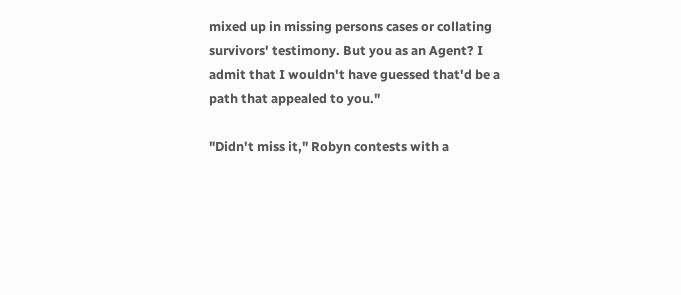mixed up in missing persons cases or collating survivors' testimony. But you as an Agent? I admit that I wouldn't have guessed that'd be a path that appealed to you."

"Didn't miss it," Robyn contests with a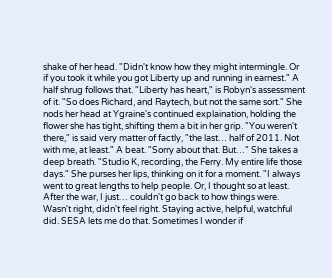shake of her head. "Didn't know how they might intermingle. Or if you took it while you got Liberty up and running in earnest." A half shrug follows that. "Liberty has heart," is Robyn's assessment of it. "So does Richard, and Raytech, but not the same sort." She nods her head at Ygraine's continued explaination, holding the flower she has tight, shifting them a bit in her grip. "You weren't there," is said very matter of factly, "the last… half of 2011. Not with me, at least." A beat. "Sorry about that. But…" She takes a deep breath. "Studio K, recording, the Ferry. My entire life those days." She purses her lips, thinking on it for a moment. "I always went to great lengths to help people. Or, I thought so at least. After the war, I just… couldn't go back to how things were. Wasn't right, didn't feel right. Staying active, helpful, watchful did. SESA lets me do that. Sometimes I wonder if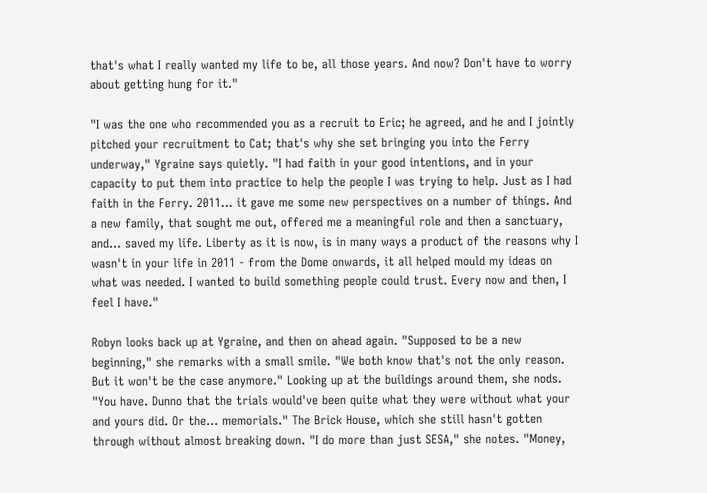that's what I really wanted my life to be, all those years. And now? Don't have to worry about getting hung for it."

"I was the one who recommended you as a recruit to Eric; he agreed, and he and I jointly pitched your recruitment to Cat; that's why she set bringing you into the Ferry underway," Ygraine says quietly. "I had faith in your good intentions, and in your capacity to put them into practice to help the people I was trying to help. Just as I had faith in the Ferry. 2011… it gave me some new perspectives on a number of things. And a new family, that sought me out, offered me a meaningful role and then a sanctuary, and… saved my life. Liberty as it is now, is in many ways a product of the reasons why I wasn't in your life in 2011 - from the Dome onwards, it all helped mould my ideas on what was needed. I wanted to build something people could trust. Every now and then, I feel I have."

Robyn looks back up at Ygraine, and then on ahead again. "Supposed to be a new beginning," she remarks with a small smile. "We both know that's not the only reason. But it won't be the case anymore." Looking up at the buildings around them, she nods. "You have. Dunno that the trials would've been quite what they were without what your and yours did. Or the… memorials." The Brick House, which she still hasn't gotten through without almost breaking down. "I do more than just SESA," she notes. "Money,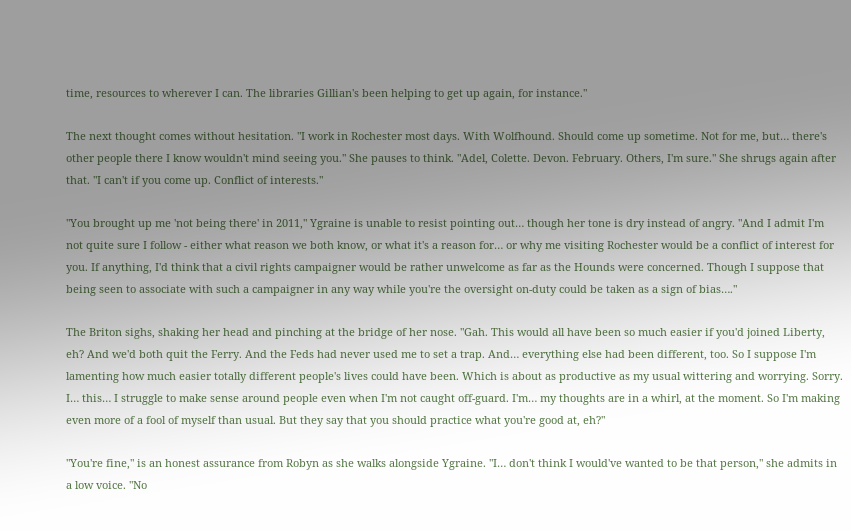time, resources to wherever I can. The libraries Gillian's been helping to get up again, for instance."

The next thought comes without hesitation. "I work in Rochester most days. With Wolfhound. Should come up sometime. Not for me, but… there's other people there I know wouldn't mind seeing you." She pauses to think. "Adel, Colette. Devon. February. Others, I'm sure." She shrugs again after that. "I can't if you come up. Conflict of interests."

"You brought up me 'not being there' in 2011," Ygraine is unable to resist pointing out… though her tone is dry instead of angry. "And I admit I'm not quite sure I follow - either what reason we both know, or what it's a reason for… or why me visiting Rochester would be a conflict of interest for you. If anything, I'd think that a civil rights campaigner would be rather unwelcome as far as the Hounds were concerned. Though I suppose that being seen to associate with such a campaigner in any way while you're the oversight on-duty could be taken as a sign of bias…."

The Briton sighs, shaking her head and pinching at the bridge of her nose. "Gah. This would all have been so much easier if you'd joined Liberty, eh? And we'd both quit the Ferry. And the Feds had never used me to set a trap. And… everything else had been different, too. So I suppose I'm lamenting how much easier totally different people's lives could have been. Which is about as productive as my usual wittering and worrying. Sorry. I… this… I struggle to make sense around people even when I'm not caught off-guard. I'm… my thoughts are in a whirl, at the moment. So I'm making even more of a fool of myself than usual. But they say that you should practice what you're good at, eh?"

"You're fine," is an honest assurance from Robyn as she walks alongside Ygraine. "I… don't think I would've wanted to be that person," she admits in a low voice. "No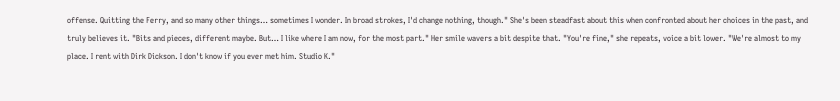offense. Quitting the Ferry, and so many other things… sometimes I wonder. In broad strokes, I'd change nothing, though." She's been steadfast about this when confronted about her choices in the past, and truly believes it. "Bits and pieces, different maybe. But… I like where I am now, for the most part." Her smile wavers a bit despite that. "You're fine," she repeats, voice a bit lower. "We're almost to my place. I rent with Dirk Dickson. I don't know if you ever met him. Studio K."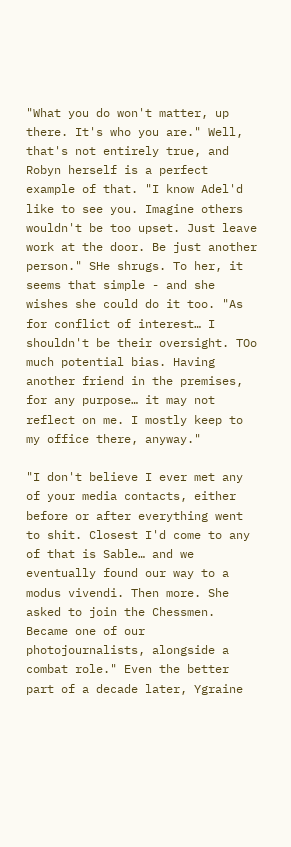"What you do won't matter, up there. It's who you are." Well, that's not entirely true, and Robyn herself is a perfect example of that. "I know Adel'd like to see you. Imagine others wouldn't be too upset. Just leave work at the door. Be just another person." SHe shrugs. To her, it seems that simple - and she wishes she could do it too. "As for conflict of interest… I shouldn't be their oversight. TOo much potential bias. Having another friend in the premises, for any purpose… it may not reflect on me. I mostly keep to my office there, anyway."

"I don't believe I ever met any of your media contacts, either before or after everything went to shit. Closest I'd come to any of that is Sable… and we eventually found our way to a modus vivendi. Then more. She asked to join the Chessmen. Became one of our photojournalists, alongside a combat role." Even the better part of a decade later, Ygraine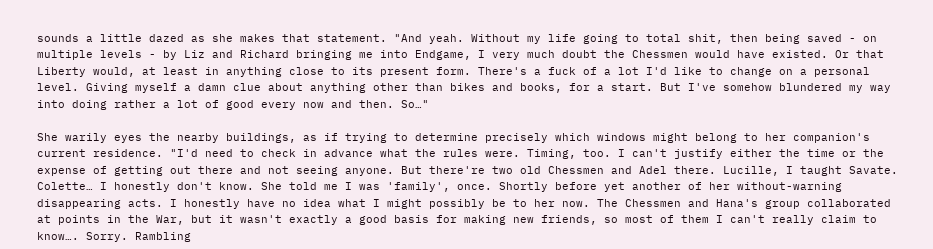sounds a little dazed as she makes that statement. "And yeah. Without my life going to total shit, then being saved - on multiple levels - by Liz and Richard bringing me into Endgame, I very much doubt the Chessmen would have existed. Or that Liberty would, at least in anything close to its present form. There's a fuck of a lot I'd like to change on a personal level. Giving myself a damn clue about anything other than bikes and books, for a start. But I've somehow blundered my way into doing rather a lot of good every now and then. So…"

She warily eyes the nearby buildings, as if trying to determine precisely which windows might belong to her companion's current residence. "I'd need to check in advance what the rules were. Timing, too. I can't justify either the time or the expense of getting out there and not seeing anyone. But there're two old Chessmen and Adel there. Lucille, I taught Savate. Colette… I honestly don't know. She told me I was 'family', once. Shortly before yet another of her without-warning disappearing acts. I honestly have no idea what I might possibly be to her now. The Chessmen and Hana's group collaborated at points in the War, but it wasn't exactly a good basis for making new friends, so most of them I can't really claim to know…. Sorry. Rambling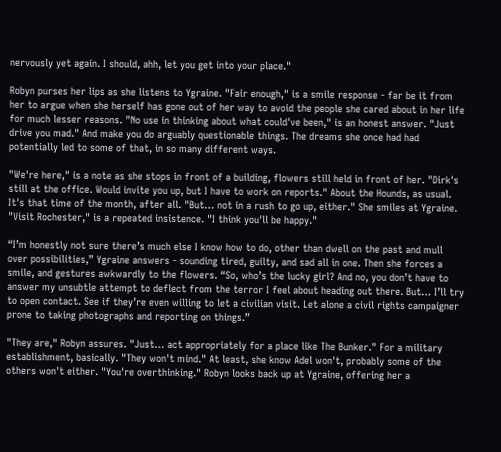nervously yet again. I should, ahh, let you get into your place."

Robyn purses her lips as she listens to Ygraine. "Fair enough," is a smile response - far be it from her to argue when she herself has gone out of her way to avoid the people she cared about in her life for much lesser reasons. "No use in thinking about what could've been," is an honest answer. "Just drive you mad." And make you do arguably questionable things. The dreams she once had had potentially led to some of that, in so many different ways.

"We're here," is a note as she stops in front of a building, flowers still held in front of her. "Dirk's still at the office. Would invite you up, but I have to work on reports." About the Hounds, as usual. It's that time of the month, after all. "But… not in a rush to go up, either." She smiles at Ygraine. "Visit Rochester," is a repeated insistence. "I think you'll be happy."

“I’m honestly not sure there’s much else I know how to do, other than dwell on the past and mull over possibilities,” Ygraine answers - sounding tired, guilty, and sad all in one. Then she forces a smile, and gestures awkwardly to the flowers. “So, who’s the lucky girl? And no, you don’t have to answer my unsubtle attempt to deflect from the terror I feel about heading out there. But… I’ll try to open contact. See if they’re even willing to let a civilian visit. Let alone a civil rights campaigner prone to taking photographs and reporting on things.”

"They are," Robyn assures. "Just… act appropriately for a place like The Bunker." For a military establishment, basically. "They won't mind." At least, she know Adel won't, probably some of the others won't either. "You're overthinking." Robyn looks back up at Ygraine, offering her a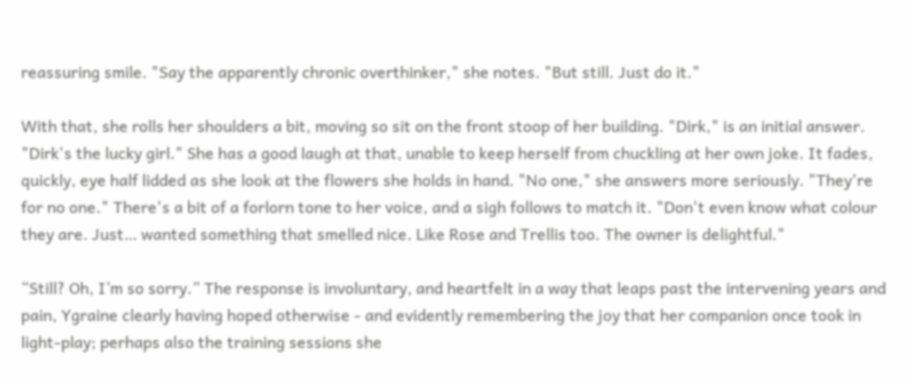reassuring smile. "Say the apparently chronic overthinker," she notes. "But still. Just do it."

With that, she rolls her shoulders a bit, moving so sit on the front stoop of her building. "Dirk," is an initial answer. "Dirk's the lucky girl." She has a good laugh at that, unable to keep herself from chuckling at her own joke. It fades, quickly, eye half lidded as she look at the flowers she holds in hand. "No one," she answers more seriously. "They're for no one." There's a bit of a forlorn tone to her voice, and a sigh follows to match it. "Don't even know what colour they are. Just… wanted something that smelled nice. Like Rose and Trellis too. The owner is delightful."

“Still? Oh, I’m so sorry.” The response is involuntary, and heartfelt in a way that leaps past the intervening years and pain, Ygraine clearly having hoped otherwise - and evidently remembering the joy that her companion once took in light-play; perhaps also the training sessions she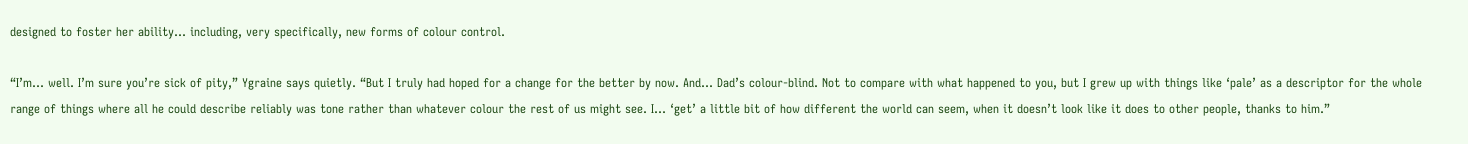designed to foster her ability… including, very specifically, new forms of colour control.

“I’m… well. I’m sure you’re sick of pity,” Ygraine says quietly. “But I truly had hoped for a change for the better by now. And… Dad’s colour-blind. Not to compare with what happened to you, but I grew up with things like ‘pale’ as a descriptor for the whole range of things where all he could describe reliably was tone rather than whatever colour the rest of us might see. I… ‘get’ a little bit of how different the world can seem, when it doesn’t look like it does to other people, thanks to him.”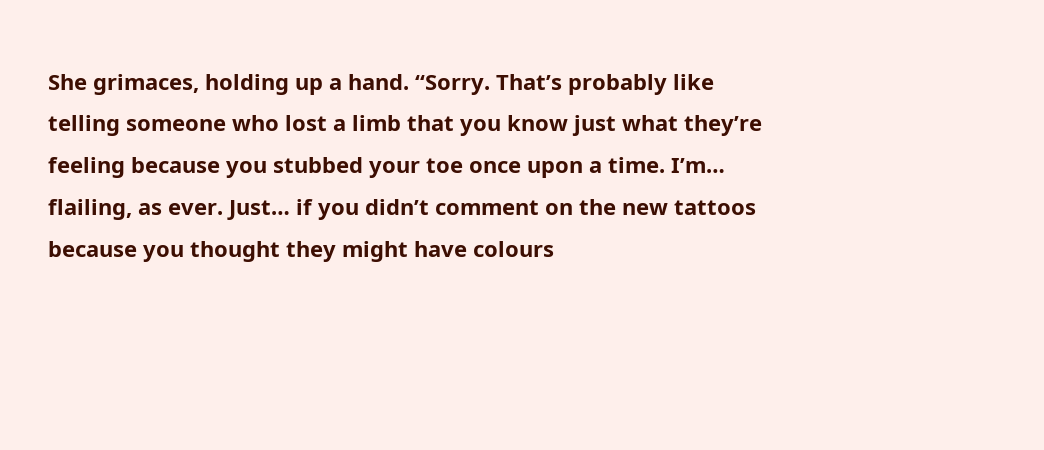She grimaces, holding up a hand. “Sorry. That’s probably like telling someone who lost a limb that you know just what they’re feeling because you stubbed your toe once upon a time. I’m… flailing, as ever. Just… if you didn’t comment on the new tattoos because you thought they might have colours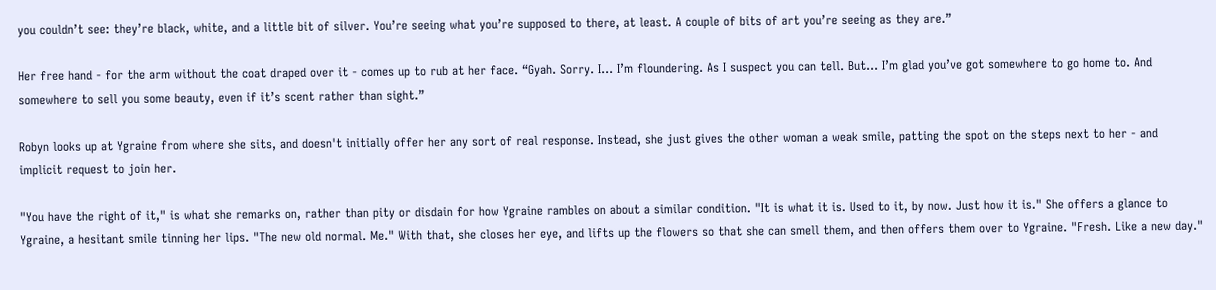you couldn’t see: they’re black, white, and a little bit of silver. You’re seeing what you’re supposed to there, at least. A couple of bits of art you’re seeing as they are.”

Her free hand - for the arm without the coat draped over it - comes up to rub at her face. “Gyah. Sorry. I… I’m floundering. As I suspect you can tell. But… I’m glad you’ve got somewhere to go home to. And somewhere to sell you some beauty, even if it’s scent rather than sight.”

Robyn looks up at Ygraine from where she sits, and doesn't initially offer her any sort of real response. Instead, she just gives the other woman a weak smile, patting the spot on the steps next to her - and implicit request to join her.

"You have the right of it," is what she remarks on, rather than pity or disdain for how Ygraine rambles on about a similar condition. "It is what it is. Used to it, by now. Just how it is." She offers a glance to Ygraine, a hesitant smile tinning her lips. "The new old normal. Me." With that, she closes her eye, and lifts up the flowers so that she can smell them, and then offers them over to Ygraine. "Fresh. Like a new day."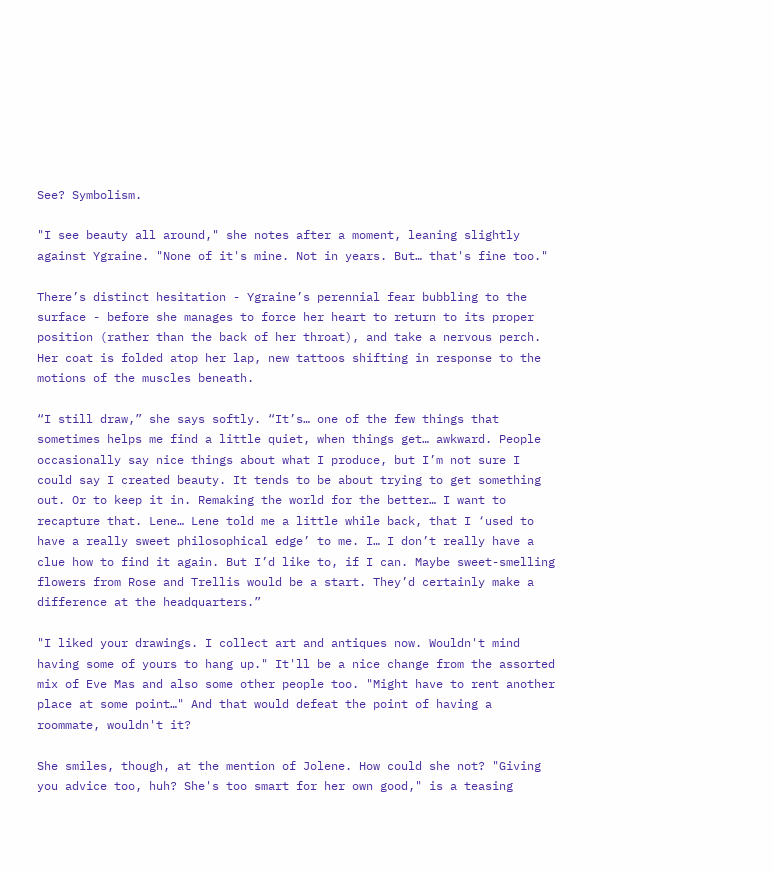See? Symbolism.

"I see beauty all around," she notes after a moment, leaning slightly against Ygraine. "None of it's mine. Not in years. But… that's fine too."

There’s distinct hesitation - Ygraine’s perennial fear bubbling to the surface - before she manages to force her heart to return to its proper position (rather than the back of her throat), and take a nervous perch. Her coat is folded atop her lap, new tattoos shifting in response to the motions of the muscles beneath.

“I still draw,” she says softly. “It’s… one of the few things that sometimes helps me find a little quiet, when things get… awkward. People occasionally say nice things about what I produce, but I’m not sure I could say I created beauty. It tends to be about trying to get something out. Or to keep it in. Remaking the world for the better… I want to recapture that. Lene… Lene told me a little while back, that I ‘used to have a really sweet philosophical edge’ to me. I… I don’t really have a clue how to find it again. But I’d like to, if I can. Maybe sweet-smelling flowers from Rose and Trellis would be a start. They’d certainly make a difference at the headquarters.”

"I liked your drawings. I collect art and antiques now. Wouldn't mind having some of yours to hang up." It'll be a nice change from the assorted mix of Eve Mas and also some other people too. "Might have to rent another place at some point…" And that would defeat the point of having a roommate, wouldn't it?

She smiles, though, at the mention of Jolene. How could she not? "Giving you advice too, huh? She's too smart for her own good," is a teasing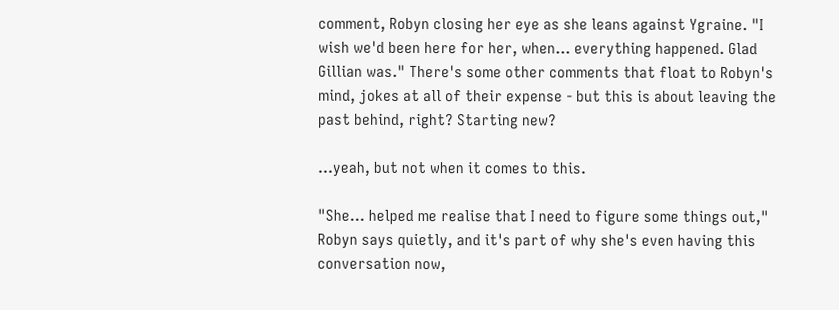comment, Robyn closing her eye as she leans against Ygraine. "I wish we'd been here for her, when… everything happened. Glad Gillian was." There's some other comments that float to Robyn's mind, jokes at all of their expense - but this is about leaving the past behind, right? Starting new?

…yeah, but not when it comes to this.

"She… helped me realise that I need to figure some things out," Robyn says quietly, and it's part of why she's even having this conversation now,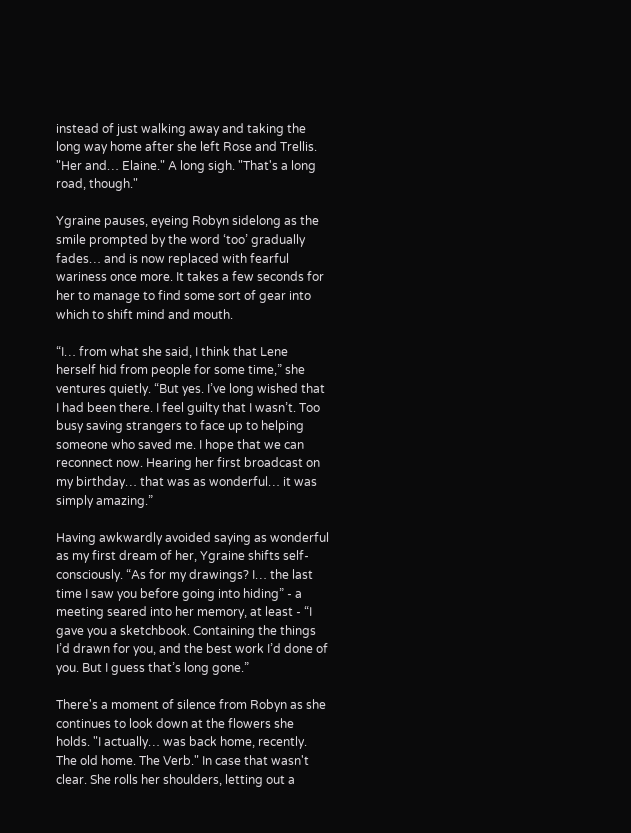instead of just walking away and taking the long way home after she left Rose and Trellis. "Her and… Elaine." A long sigh. "That's a long road, though."

Ygraine pauses, eyeing Robyn sidelong as the smile prompted by the word ‘too’ gradually fades… and is now replaced with fearful wariness once more. It takes a few seconds for her to manage to find some sort of gear into which to shift mind and mouth.

“I… from what she said, I think that Lene herself hid from people for some time,” she ventures quietly. “But yes. I’ve long wished that I had been there. I feel guilty that I wasn’t. Too busy saving strangers to face up to helping someone who saved me. I hope that we can reconnect now. Hearing her first broadcast on my birthday… that was as wonderful… it was simply amazing.”

Having awkwardly avoided saying as wonderful as my first dream of her, Ygraine shifts self-consciously. “As for my drawings? I… the last time I saw you before going into hiding” - a meeting seared into her memory, at least - “I gave you a sketchbook. Containing the things I’d drawn for you, and the best work I’d done of you. But I guess that’s long gone.”

There's a moment of silence from Robyn as she continues to look down at the flowers she holds. "I actually… was back home, recently. The old home. The Verb." In case that wasn't clear. She rolls her shoulders, letting out a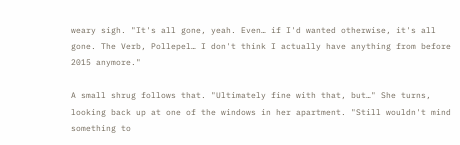weary sigh. "It's all gone, yeah. Even… if I'd wanted otherwise, it's all gone. The Verb, Pollepel… I don't think I actually have anything from before 2015 anymore."

A small shrug follows that. "Ultimately fine with that, but…" She turns, looking back up at one of the windows in her apartment. "Still wouldn't mind something to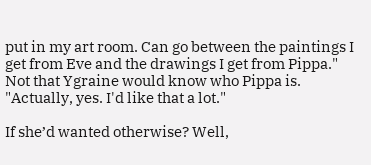put in my art room. Can go between the paintings I get from Eve and the drawings I get from Pippa." Not that Ygraine would know who Pippa is. "Actually, yes. I'd like that a lot."

If she’d wanted otherwise? Well,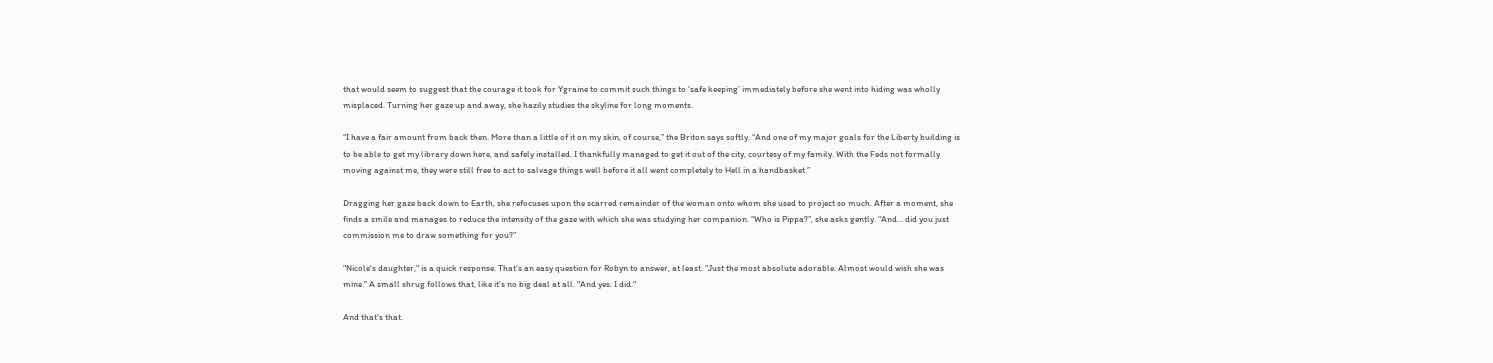that would seem to suggest that the courage it took for Ygraine to commit such things to ‘safe keeping’ immediately before she went into hiding was wholly misplaced. Turning her gaze up and away, she hazily studies the skyline for long moments.

“I have a fair amount from back then. More than a little of it on my skin, of course,” the Briton says softly. “And one of my major goals for the Liberty building is to be able to get my library down here, and safely installed. I thankfully managed to get it out of the city, courtesy of my family. With the Feds not formally moving against me, they were still free to act to salvage things well before it all went completely to Hell in a handbasket.”

Dragging her gaze back down to Earth, she refocuses upon the scarred remainder of the woman onto whom she used to project so much. After a moment, she finds a smile and manages to reduce the intensity of the gaze with which she was studying her companion. “Who is Pippa?”, she asks gently. “And… did you just commission me to draw something for you?”

"Nicole's daughter," is a quick response. That's an easy question for Robyn to answer, at least. "Just the most absolute adorable. Almost would wish she was mine." A small shrug follows that, like it's no big deal at all. "And yes. I did."

And that's that.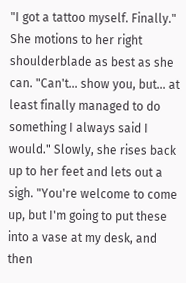"I got a tattoo myself. Finally." She motions to her right shoulderblade as best as she can. "Can't… show you, but… at least finally managed to do something I always said I would." Slowly, she rises back up to her feet and lets out a sigh. "You're welcome to come up, but I'm going to put these into a vase at my desk, and then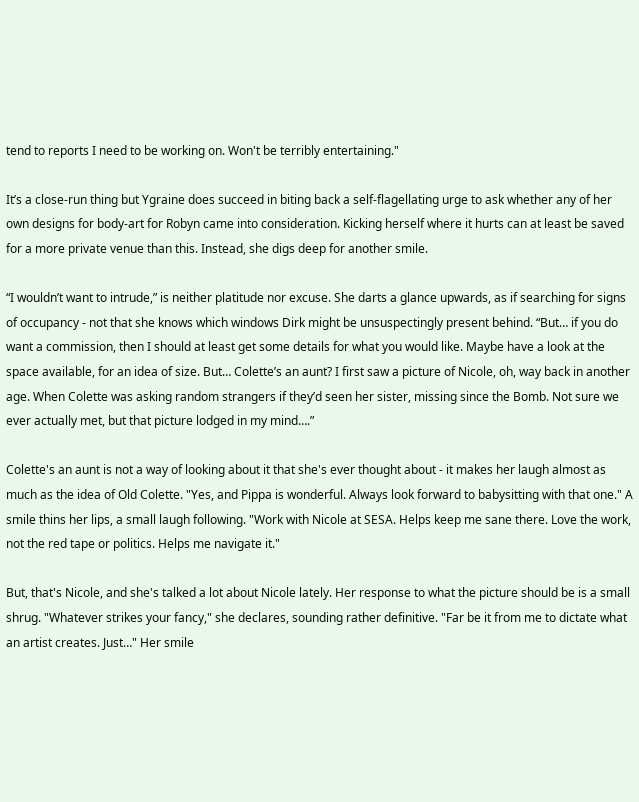tend to reports I need to be working on. Won't be terribly entertaining."

It’s a close-run thing but Ygraine does succeed in biting back a self-flagellating urge to ask whether any of her own designs for body-art for Robyn came into consideration. Kicking herself where it hurts can at least be saved for a more private venue than this. Instead, she digs deep for another smile.

“I wouldn’t want to intrude,” is neither platitude nor excuse. She darts a glance upwards, as if searching for signs of occupancy - not that she knows which windows Dirk might be unsuspectingly present behind. “But… if you do want a commission, then I should at least get some details for what you would like. Maybe have a look at the space available, for an idea of size. But… Colette’s an aunt? I first saw a picture of Nicole, oh, way back in another age. When Colette was asking random strangers if they’d seen her sister, missing since the Bomb. Not sure we ever actually met, but that picture lodged in my mind….”

Colette's an aunt is not a way of looking about it that she's ever thought about - it makes her laugh almost as much as the idea of Old Colette. "Yes, and Pippa is wonderful. Always look forward to babysitting with that one." A smile thins her lips, a small laugh following. "Work with Nicole at SESA. Helps keep me sane there. Love the work, not the red tape or politics. Helps me navigate it."

But, that's Nicole, and she's talked a lot about Nicole lately. Her response to what the picture should be is a small shrug. "Whatever strikes your fancy," she declares, sounding rather definitive. "Far be it from me to dictate what an artist creates. Just…" Her smile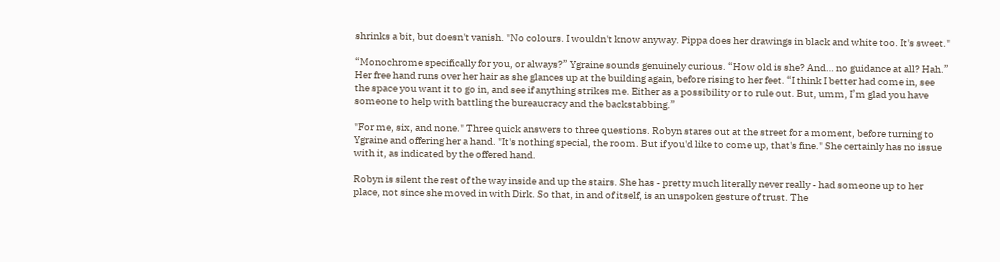shrinks a bit, but doesn't vanish. "No colours. I wouldn't know anyway. Pippa does her drawings in black and white too. It's sweet."

“Monochrome specifically for you, or always?” Ygraine sounds genuinely curious. “How old is she? And… no guidance at all? Hah.” Her free hand runs over her hair as she glances up at the building again, before rising to her feet. “I think I better had come in, see the space you want it to go in, and see if anything strikes me. Either as a possibility or to rule out. But, umm, I’m glad you have someone to help with battling the bureaucracy and the backstabbing.”

"For me, six, and none." Three quick answers to three questions. Robyn stares out at the street for a moment, before turning to Ygraine and offering her a hand. "It's nothing special, the room. But if you'd like to come up, that's fine." She certainly has no issue with it, as indicated by the offered hand.

Robyn is silent the rest of the way inside and up the stairs. She has - pretty much literally never really - had someone up to her place, not since she moved in with Dirk. So that, in and of itself, is an unspoken gesture of trust. The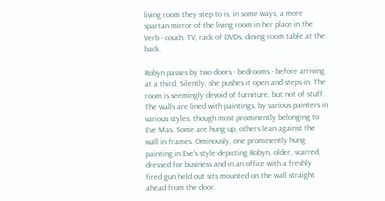living room they step to is, in some ways, a more spartan mirror of the living room in her place in the Verb - couch, TV, rack of DVDs, dining room table at the back.

Robyn passes by two doors - bedrooms - before arriving at a third. Silently, she pushes it open and steps in. The room is seemingly devoid of furniture, but not of stuff. The walls are lined with paintings, by various painters in various styles, though most prominently belonging to Eve Mas. Some are hung up, others lean against the wall in frames. Ominously, one prominently hung painting in Eve's style depicting Robyn, older, scarred, dressed for business and in an office with a freshly fired gun held out sits mounted on the wall straight ahead from the door.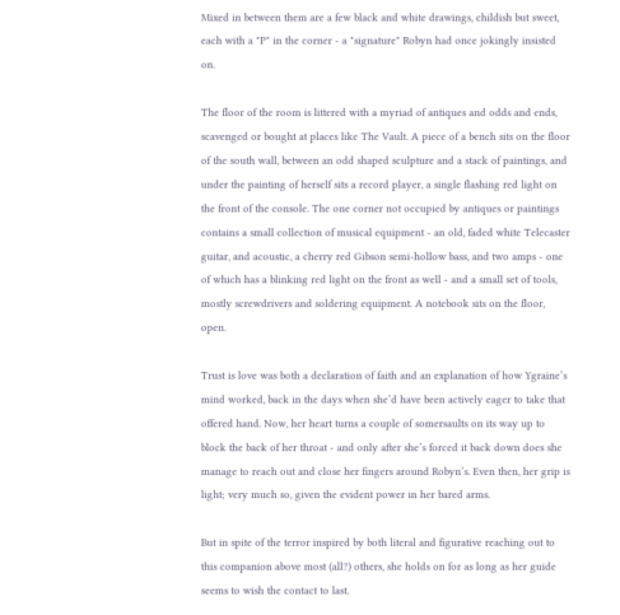Mixed in between them are a few black and white drawings, childish but sweet, each with a "P" in the corner - a "signature" Robyn had once jokingly insisted on.

The floor of the room is littered with a myriad of antiques and odds and ends, scavenged or bought at places like The Vault. A piece of a bench sits on the floor of the south wall, between an odd shaped sculpture and a stack of paintings, and under the painting of herself sits a record player, a single flashing red light on the front of the console. The one corner not occupied by antiques or paintings contains a small collection of musical equipment - an old, faded white Telecaster guitar, and acoustic, a cherry red Gibson semi-hollow bass, and two amps - one of which has a blinking red light on the front as well - and a small set of tools, mostly screwdrivers and soldering equipment. A notebook sits on the floor, open.

Trust is love was both a declaration of faith and an explanation of how Ygraine’s mind worked, back in the days when she’d have been actively eager to take that offered hand. Now, her heart turns a couple of somersaults on its way up to block the back of her throat - and only after she’s forced it back down does she manage to reach out and close her fingers around Robyn’s. Even then, her grip is light; very much so, given the evident power in her bared arms.

But in spite of the terror inspired by both literal and figurative reaching out to this companion above most (all?) others, she holds on for as long as her guide seems to wish the contact to last.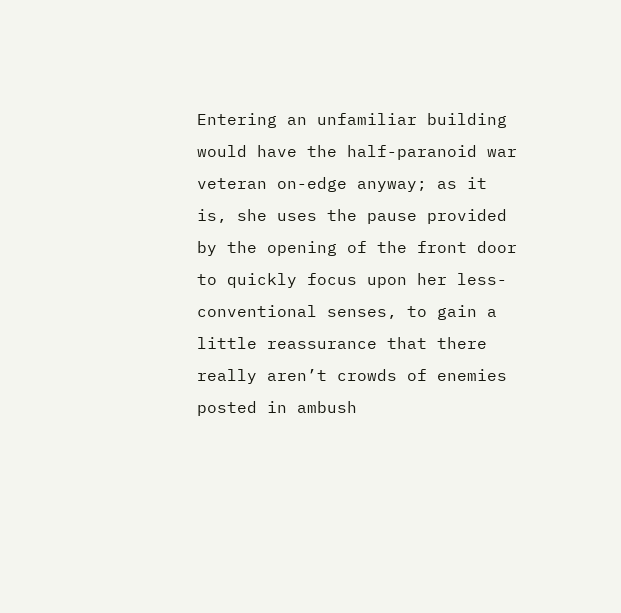Entering an unfamiliar building would have the half-paranoid war veteran on-edge anyway; as it is, she uses the pause provided by the opening of the front door to quickly focus upon her less-conventional senses, to gain a little reassurance that there really aren’t crowds of enemies posted in ambush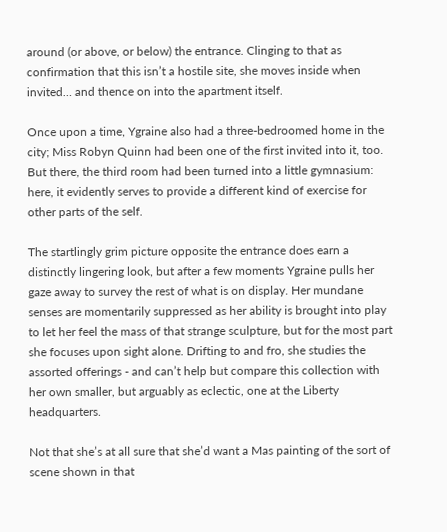around (or above, or below) the entrance. Clinging to that as confirmation that this isn’t a hostile site, she moves inside when invited… and thence on into the apartment itself.

Once upon a time, Ygraine also had a three-bedroomed home in the city; Miss Robyn Quinn had been one of the first invited into it, too. But there, the third room had been turned into a little gymnasium: here, it evidently serves to provide a different kind of exercise for other parts of the self.

The startlingly grim picture opposite the entrance does earn a distinctly lingering look, but after a few moments Ygraine pulls her gaze away to survey the rest of what is on display. Her mundane senses are momentarily suppressed as her ability is brought into play to let her feel the mass of that strange sculpture, but for the most part she focuses upon sight alone. Drifting to and fro, she studies the assorted offerings - and can’t help but compare this collection with her own smaller, but arguably as eclectic, one at the Liberty headquarters.

Not that she’s at all sure that she’d want a Mas painting of the sort of scene shown in that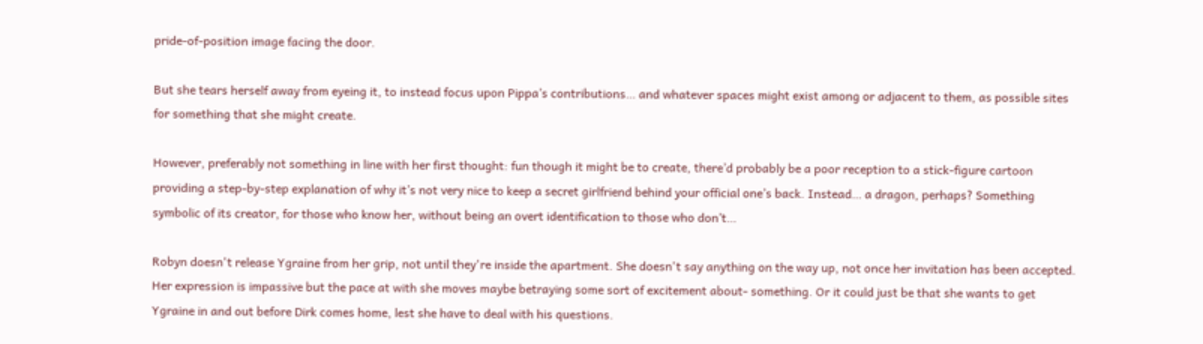pride-of-position image facing the door.

But she tears herself away from eyeing it, to instead focus upon Pippa’s contributions… and whatever spaces might exist among or adjacent to them, as possible sites for something that she might create.

However, preferably not something in line with her first thought: fun though it might be to create, there’d probably be a poor reception to a stick-figure cartoon providing a step-by-step explanation of why it’s not very nice to keep a secret girlfriend behind your official one’s back. Instead… a dragon, perhaps? Something symbolic of its creator, for those who know her, without being an overt identification to those who don’t…

Robyn doesn't release Ygraine from her grip, not until they're inside the apartment. She doesn't say anything on the way up, not once her invitation has been accepted. Her expression is impassive but the pace at with she moves maybe betraying some sort of excitement about- something. Or it could just be that she wants to get Ygraine in and out before Dirk comes home, lest she have to deal with his questions.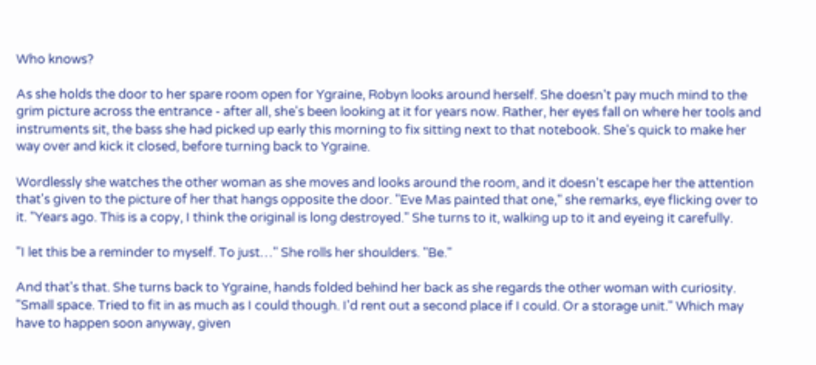Who knows?

As she holds the door to her spare room open for Ygraine, Robyn looks around herself. She doesn't pay much mind to the grim picture across the entrance - after all, she's been looking at it for years now. Rather, her eyes fall on where her tools and instruments sit, the bass she had picked up early this morning to fix sitting next to that notebook. She's quick to make her way over and kick it closed, before turning back to Ygraine.

Wordlessly she watches the other woman as she moves and looks around the room, and it doesn't escape her the attention that's given to the picture of her that hangs opposite the door. "Eve Mas painted that one," she remarks, eye flicking over to it. "Years ago. This is a copy, I think the original is long destroyed." She turns to it, walking up to it and eyeing it carefully.

"I let this be a reminder to myself. To just…" She rolls her shoulders. "Be."

And that's that. She turns back to Ygraine, hands folded behind her back as she regards the other woman with curiosity. "Small space. Tried to fit in as much as I could though. I'd rent out a second place if I could. Or a storage unit." Which may have to happen soon anyway, given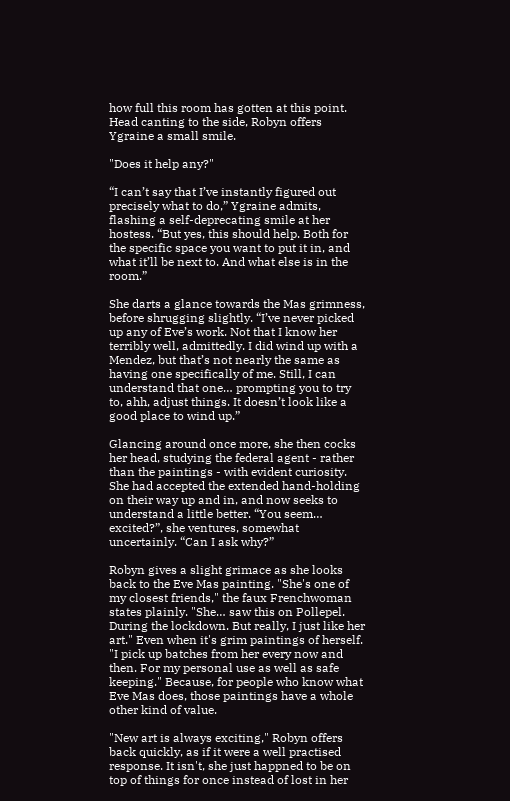how full this room has gotten at this point. Head canting to the side, Robyn offers Ygraine a small smile.

"Does it help any?"

“I can’t say that I’ve instantly figured out precisely what to do,” Ygraine admits, flashing a self-deprecating smile at her hostess. “But yes, this should help. Both for the specific space you want to put it in, and what it’ll be next to. And what else is in the room.”

She darts a glance towards the Mas grimness, before shrugging slightly. “I’ve never picked up any of Eve’s work. Not that I know her terribly well, admittedly. I did wind up with a Mendez, but that’s not nearly the same as having one specifically of me. Still, I can understand that one… prompting you to try to, ahh, adjust things. It doesn’t look like a good place to wind up.”

Glancing around once more, she then cocks her head, studying the federal agent - rather than the paintings - with evident curiosity. She had accepted the extended hand-holding on their way up and in, and now seeks to understand a little better. “You seem… excited?”, she ventures, somewhat uncertainly. “Can I ask why?”

Robyn gives a slight grimace as she looks back to the Eve Mas painting. "She's one of my closest friends," the faux Frenchwoman states plainly. "She… saw this on Pollepel. During the lockdown. But really, I just like her art." Even when it's grim paintings of herself. "I pick up batches from her every now and then. For my personal use as well as safe keeping." Because, for people who know what Eve Mas does, those paintings have a whole other kind of value.

"New art is always exciting," Robyn offers back quickly, as if it were a well practised response. It isn't, she just happned to be on top of things for once instead of lost in her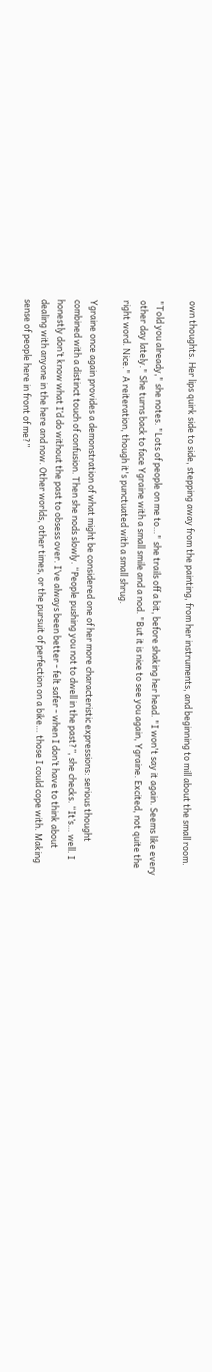own thoughts. Her lips quirk side to side, stepping away from the painting, from her instruments, and beginning to mill about the small room.

"Told you already," she notes. "Lots of people on me to…" she trails off a bit, before shaking her head. "I won't say it again. Seems like every other day lately." She turns back to face Ygraine with a small smile and a nod. "But it is nice to see you again, Ygraine. Excited, not quite the right word. Nice." A reiteration, though it's punctuated with a small shrug.

Ygraine once again provides a demonstration of what might be considered one of her more characteristic expressions: serious thought combined with a distinct touch of confusion. Then she nods slowly. “People pushing you not to dwell in the past?”, she checks. “It’s… well. I honestly don’t know what I’d do without the past to obsess over. I’ve always been better - felt safer - when I don’t have to think about dealing with anyone in the here and now. Other worlds, other times, or the pursuit of perfection on a bike… those I could cope with. Making sense of people here in front of me?”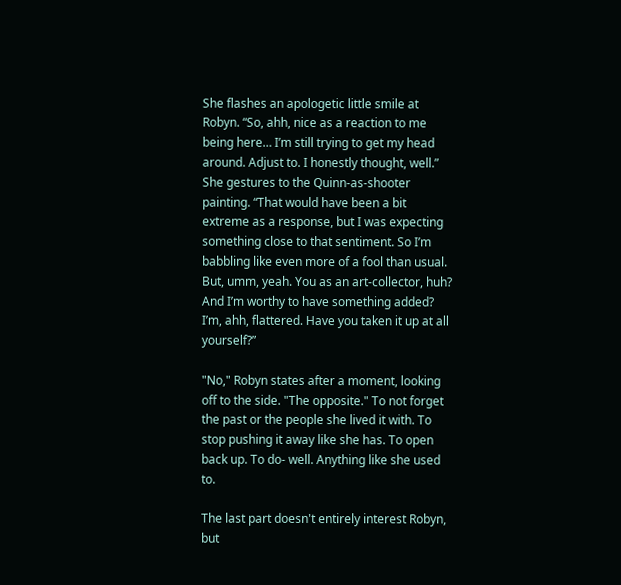She flashes an apologetic little smile at Robyn. “So, ahh, nice as a reaction to me being here… I’m still trying to get my head around. Adjust to. I honestly thought, well.” She gestures to the Quinn-as-shooter painting. “That would have been a bit extreme as a response, but I was expecting something close to that sentiment. So I’m babbling like even more of a fool than usual. But, umm, yeah. You as an art-collector, huh? And I’m worthy to have something added? I’m, ahh, flattered. Have you taken it up at all yourself?”

"No," Robyn states after a moment, looking off to the side. "The opposite." To not forget the past or the people she lived it with. To stop pushing it away like she has. To open back up. To do- well. Anything like she used to.

The last part doesn't entirely interest Robyn, but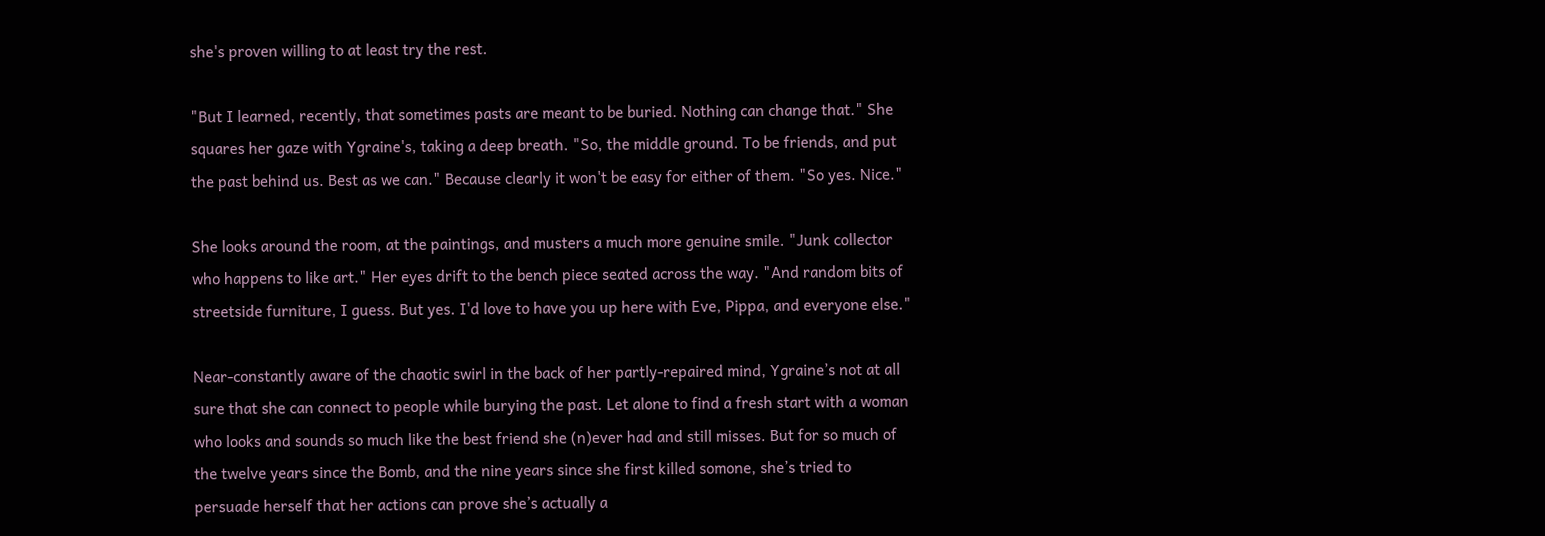she's proven willing to at least try the rest.

"But I learned, recently, that sometimes pasts are meant to be buried. Nothing can change that." She squares her gaze with Ygraine's, taking a deep breath. "So, the middle ground. To be friends, and put the past behind us. Best as we can." Because clearly it won't be easy for either of them. "So yes. Nice."

She looks around the room, at the paintings, and musters a much more genuine smile. "Junk collector who happens to like art." Her eyes drift to the bench piece seated across the way. "And random bits of streetside furniture, I guess. But yes. I'd love to have you up here with Eve, Pippa, and everyone else."

Near-constantly aware of the chaotic swirl in the back of her partly-repaired mind, Ygraine’s not at all sure that she can connect to people while burying the past. Let alone to find a fresh start with a woman who looks and sounds so much like the best friend she (n)ever had and still misses. But for so much of the twelve years since the Bomb, and the nine years since she first killed somone, she’s tried to persuade herself that her actions can prove she’s actually a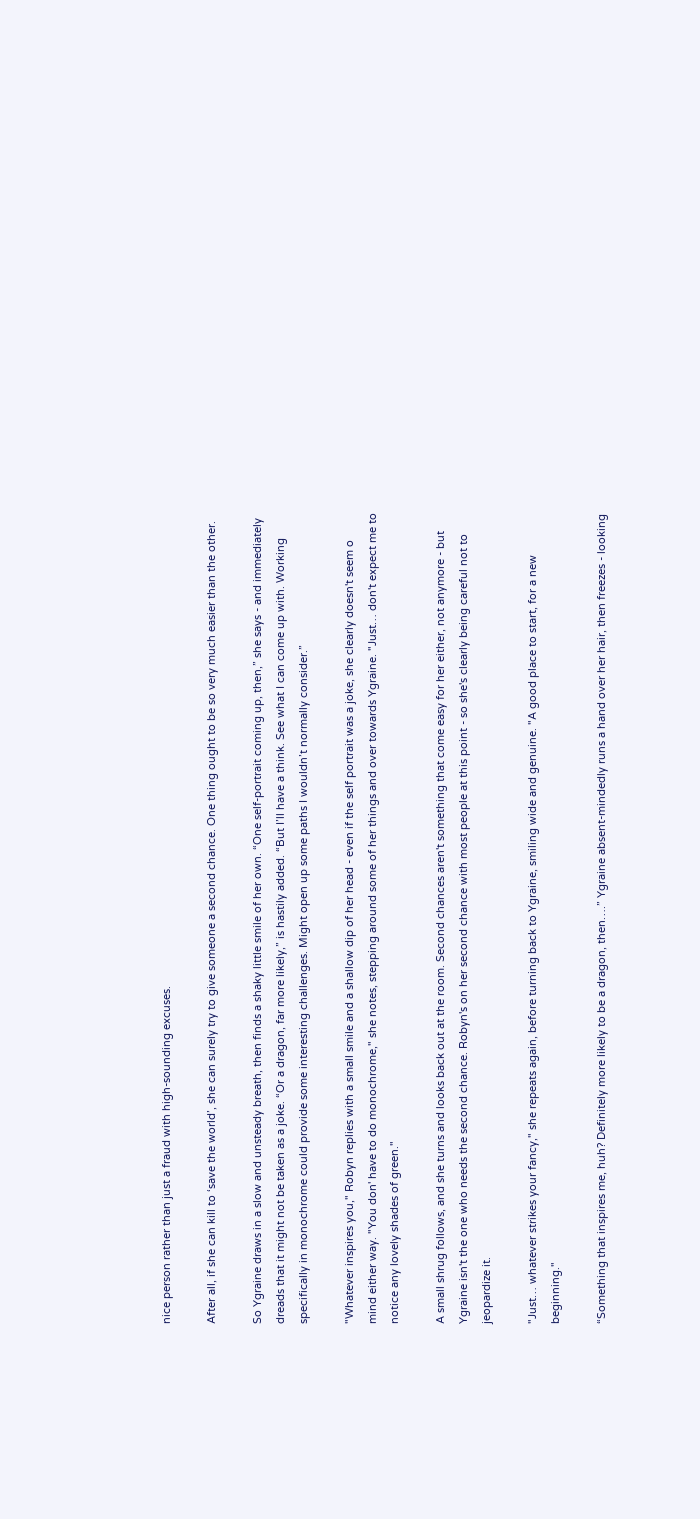nice person rather than just a fraud with high-sounding excuses.

After all, if she can kill to ‘save the world’, she can surely try to give someone a second chance. One thing ought to be so very much easier than the other.

So Ygraine draws in a slow and unsteady breath, then finds a shaky little smile of her own. “One self-portrait coming up, then,” she says - and immediately dreads that it might not be taken as a joke. “Or a dragon, far more likely,” is hastily added. “But I’ll have a think. See what I can come up with. Working specifically in monochrome could provide some interesting challenges. Might open up some paths I wouldn’t normally consider.”

"Whatever inspires you," Robyn replies with a small smile and a shallow dip of her head - even if the self portrait was a joke, she clearly doesn't seem o mind either way. "You don' have to do monochrome," she notes, stepping around some of her things and over towards Ygraine. "Just… don't expect me to notice any lovely shades of green."

A small shrug follows, and she turns and looks back out at the room. Second chances aren't something that come easy for her either, not anymore - but Ygraine isn't the one who needs the second chance. Robyn's on her second chance with most people at this point - so she's clearly being careful not to jeopardize it.

"Just… whatever strikes your fancy," she repeats again, before turning back to Ygraine, smiling wide and genuine. "A good place to start, for a new beginning."

“Something that inspires me, huh? Definitely more likely to be a dragon, then….” Ygraine absent-mindedly runs a hand over her hair, then freezes - looking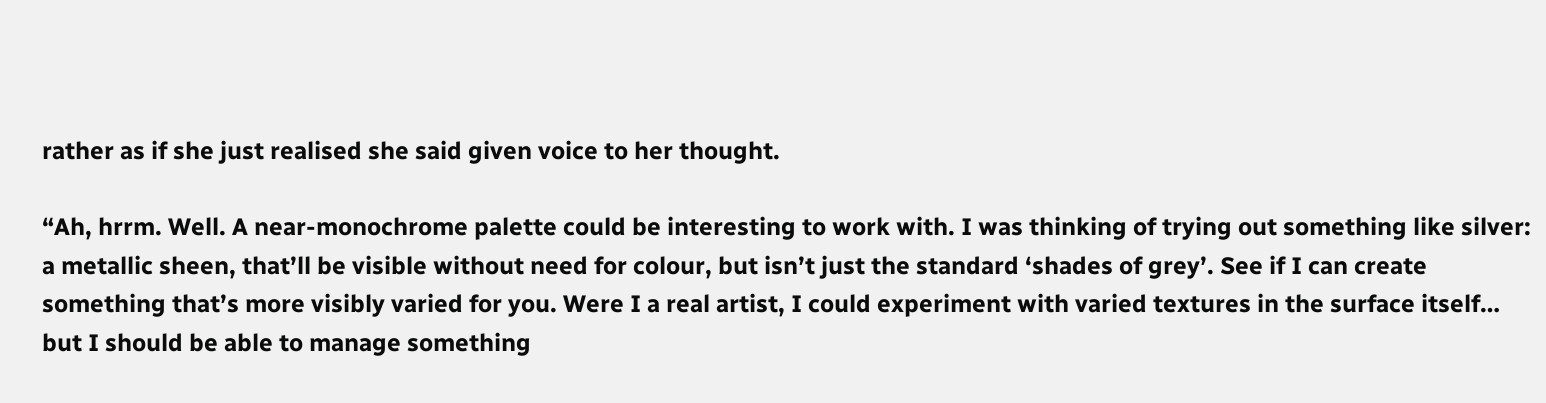rather as if she just realised she said given voice to her thought.

“Ah, hrrm. Well. A near-monochrome palette could be interesting to work with. I was thinking of trying out something like silver: a metallic sheen, that’ll be visible without need for colour, but isn’t just the standard ‘shades of grey’. See if I can create something that’s more visibly varied for you. Were I a real artist, I could experiment with varied textures in the surface itself… but I should be able to manage something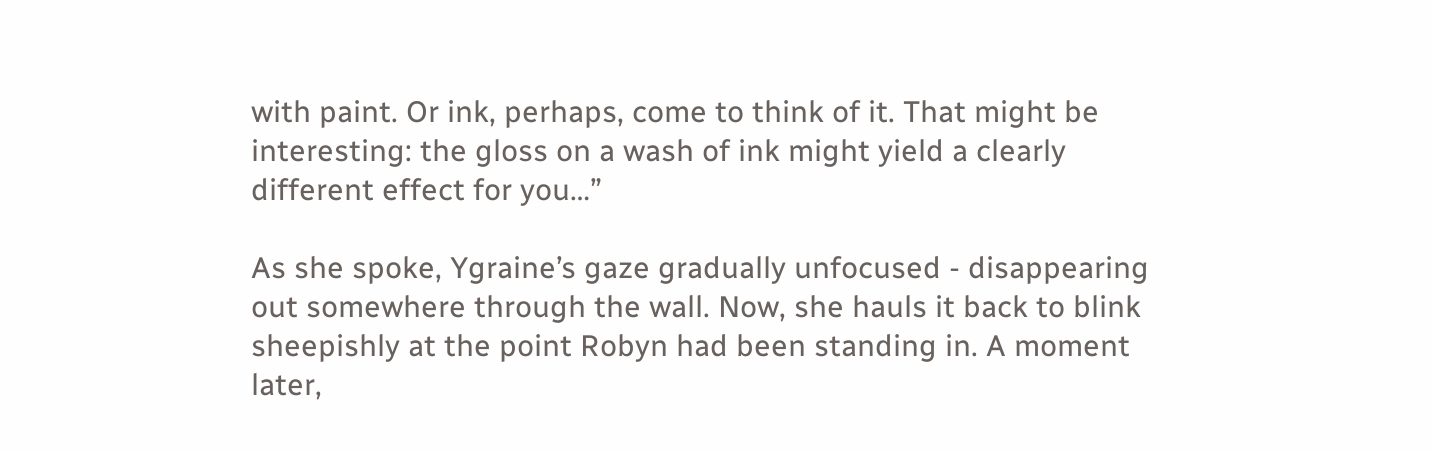with paint. Or ink, perhaps, come to think of it. That might be interesting: the gloss on a wash of ink might yield a clearly different effect for you…”

As she spoke, Ygraine’s gaze gradually unfocused - disappearing out somewhere through the wall. Now, she hauls it back to blink sheepishly at the point Robyn had been standing in. A moment later,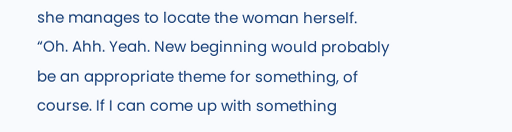she manages to locate the woman herself. “Oh. Ahh. Yeah. New beginning would probably be an appropriate theme for something, of course. If I can come up with something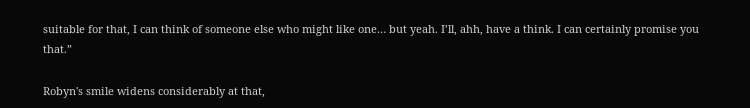suitable for that, I can think of someone else who might like one… but yeah. I’ll, ahh, have a think. I can certainly promise you that.”

Robyn's smile widens considerably at that,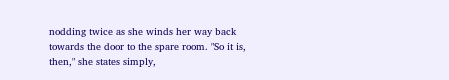nodding twice as she winds her way back towards the door to the spare room. "So it is, then," she states simply,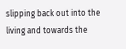slipping back out into the living and towards the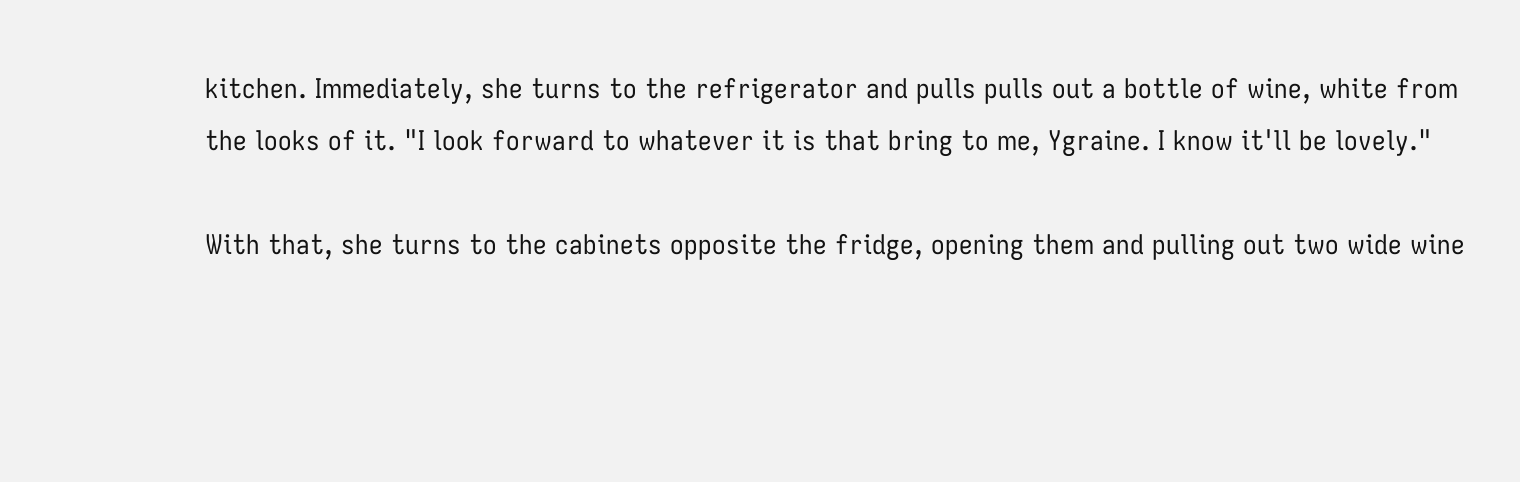kitchen. Immediately, she turns to the refrigerator and pulls pulls out a bottle of wine, white from the looks of it. "I look forward to whatever it is that bring to me, Ygraine. I know it'll be lovely."

With that, she turns to the cabinets opposite the fridge, opening them and pulling out two wide wine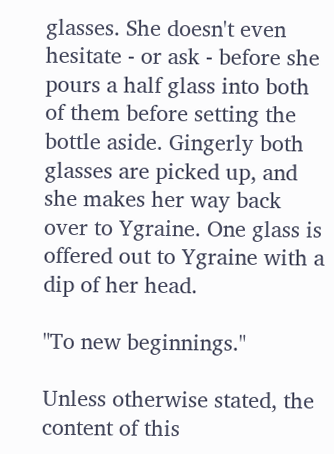glasses. She doesn't even hesitate - or ask - before she pours a half glass into both of them before setting the bottle aside. Gingerly both glasses are picked up, and she makes her way back over to Ygraine. One glass is offered out to Ygraine with a dip of her head.

"To new beginnings."

Unless otherwise stated, the content of this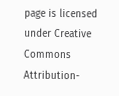page is licensed under Creative Commons Attribution-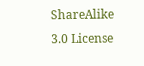ShareAlike 3.0 License